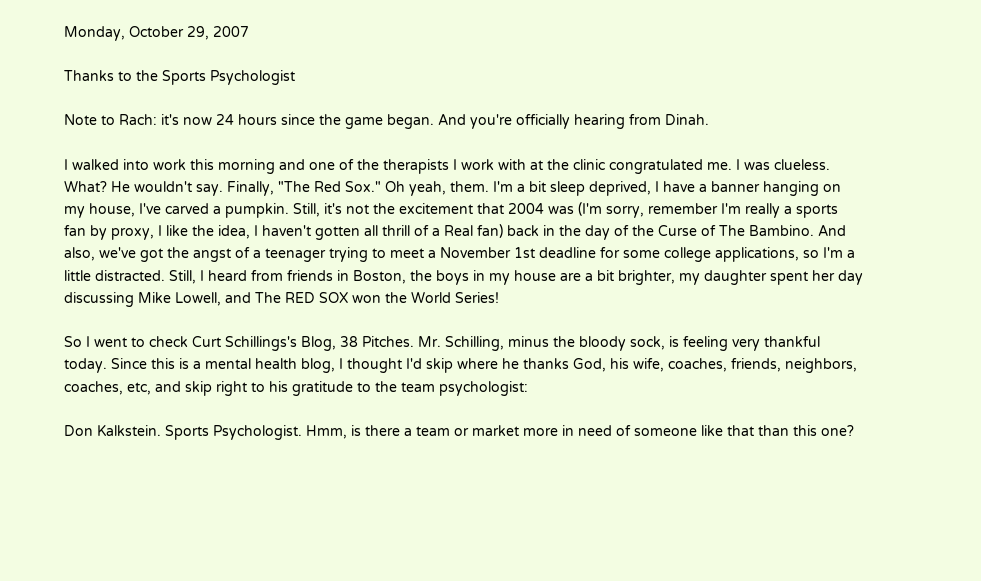Monday, October 29, 2007

Thanks to the Sports Psychologist

Note to Rach: it's now 24 hours since the game began. And you're officially hearing from Dinah.

I walked into work this morning and one of the therapists I work with at the clinic congratulated me. I was clueless. What? He wouldn't say. Finally, "The Red Sox." Oh yeah, them. I'm a bit sleep deprived, I have a banner hanging on my house, I've carved a pumpkin. Still, it's not the excitement that 2004 was (I'm sorry, remember I'm really a sports fan by proxy, I like the idea, I haven't gotten all thrill of a Real fan) back in the day of the Curse of The Bambino. And also, we've got the angst of a teenager trying to meet a November 1st deadline for some college applications, so I'm a little distracted. Still, I heard from friends in Boston, the boys in my house are a bit brighter, my daughter spent her day discussing Mike Lowell, and The RED SOX won the World Series!

So I went to check Curt Schillings's Blog, 38 Pitches. Mr. Schilling, minus the bloody sock, is feeling very thankful today. Since this is a mental health blog, I thought I'd skip where he thanks God, his wife, coaches, friends, neighbors, coaches, etc, and skip right to his gratitude to the team psychologist:

Don Kalkstein. Sports Psychologist. Hmm, is there a team or market more in need of someone like that than this one?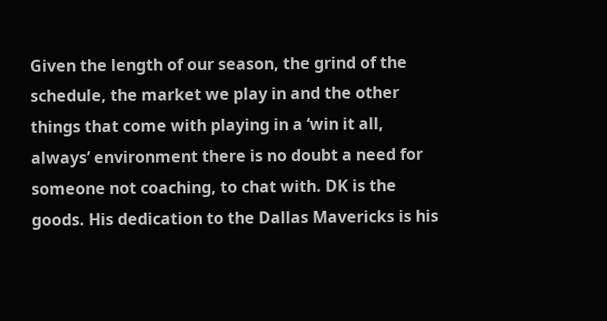Given the length of our season, the grind of the schedule, the market we play in and the other things that come with playing in a ‘win it all, always’ environment there is no doubt a need for someone not coaching, to chat with. DK is the goods. His dedication to the Dallas Mavericks is his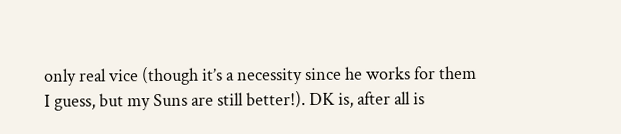only real vice (though it’s a necessity since he works for them I guess, but my Suns are still better!). DK is, after all is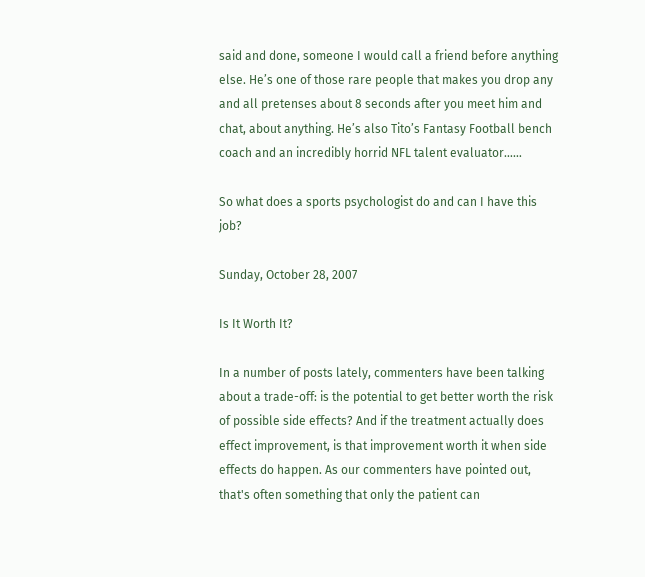said and done, someone I would call a friend before anything else. He’s one of those rare people that makes you drop any and all pretenses about 8 seconds after you meet him and chat, about anything. He’s also Tito’s Fantasy Football bench coach and an incredibly horrid NFL talent evaluator……

So what does a sports psychologist do and can I have this job?

Sunday, October 28, 2007

Is It Worth It?

In a number of posts lately, commenters have been talking about a trade-off: is the potential to get better worth the risk of possible side effects? And if the treatment actually does effect improvement, is that improvement worth it when side effects do happen. As our commenters have pointed out, that's often something that only the patient can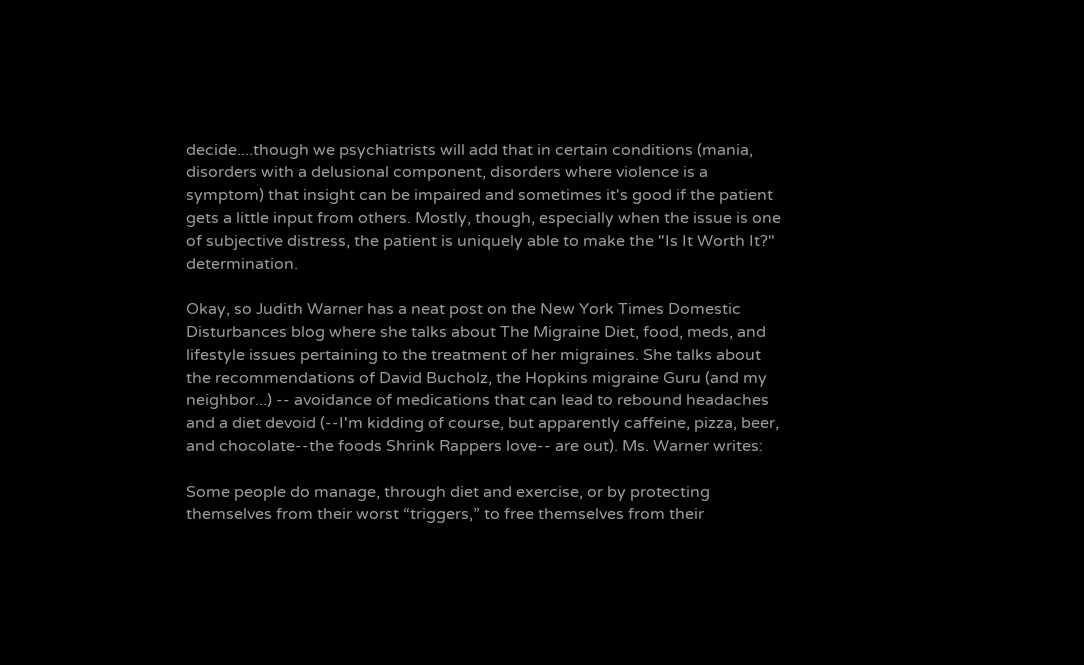decide....though we psychiatrists will add that in certain conditions (mania, disorders with a delusional component, disorders where violence is a symptom) that insight can be impaired and sometimes it's good if the patient gets a little input from others. Mostly, though, especially when the issue is one of subjective distress, the patient is uniquely able to make the "Is It Worth It?" determination.

Okay, so Judith Warner has a neat post on the New York Times Domestic Disturbances blog where she talks about The Migraine Diet, food, meds, and
lifestyle issues pertaining to the treatment of her migraines. She talks about the recommendations of David Bucholz, the Hopkins migraine Guru (and my neighbor...) -- avoidance of medications that can lead to rebound headaches and a diet devoid (--I'm kidding of course, but apparently caffeine, pizza, beer, and chocolate--the foods Shrink Rappers love-- are out). Ms. Warner writes:

Some people do manage, through diet and exercise, or by protecting themselves from their worst “triggers,” to free themselves from their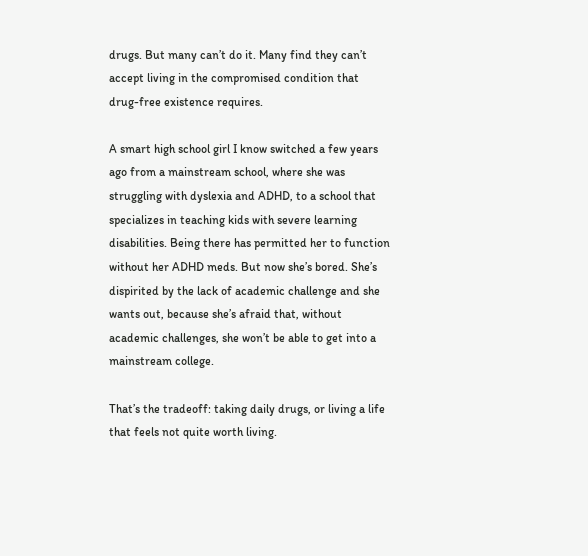drugs. But many can’t do it. Many find they can’t accept living in the compromised condition that drug-free existence requires.

A smart high school girl I know switched a few years ago from a mainstream school, where she was struggling with dyslexia and ADHD, to a school that specializes in teaching kids with severe learning disabilities. Being there has permitted her to function without her ADHD meds. But now she’s bored. She’s dispirited by the lack of academic challenge and she wants out, because she’s afraid that, without academic challenges, she won’t be able to get into a mainstream college.

That’s the tradeoff: taking daily drugs, or living a life that feels not quite worth living.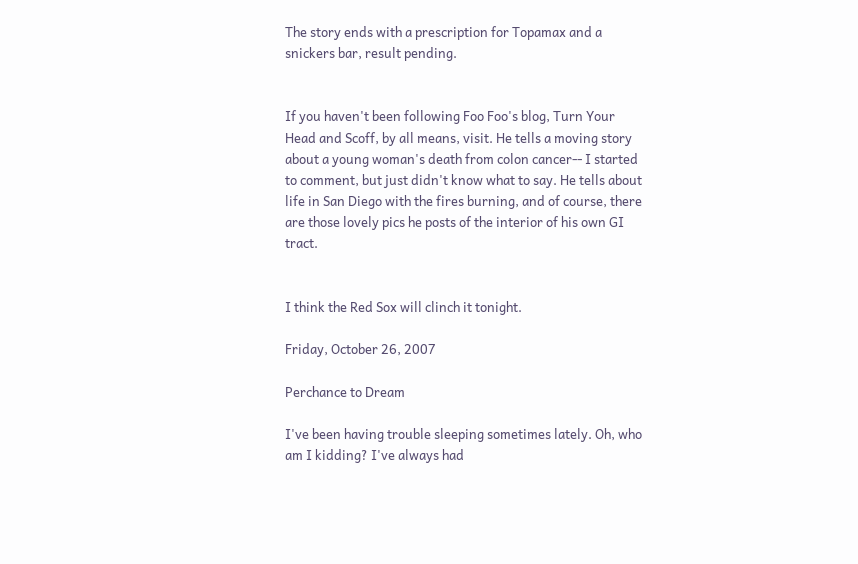The story ends with a prescription for Topamax and a snickers bar, result pending.


If you haven't been following Foo Foo's blog, Turn Your Head and Scoff, by all means, visit. He tells a moving story about a young woman's death from colon cancer-- I started to comment, but just didn't know what to say. He tells about life in San Diego with the fires burning, and of course, there are those lovely pics he posts of the interior of his own GI tract.


I think the Red Sox will clinch it tonight.

Friday, October 26, 2007

Perchance to Dream

I've been having trouble sleeping sometimes lately. Oh, who am I kidding? I've always had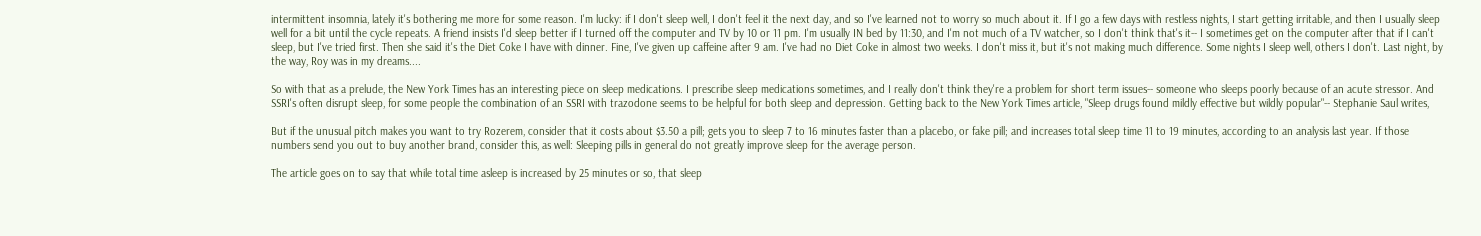intermittent insomnia, lately it's bothering me more for some reason. I'm lucky: if I don't sleep well, I don't feel it the next day, and so I've learned not to worry so much about it. If I go a few days with restless nights, I start getting irritable, and then I usually sleep well for a bit until the cycle repeats. A friend insists I'd sleep better if I turned off the computer and TV by 10 or 11 pm. I'm usually IN bed by 11:30, and I'm not much of a TV watcher, so I don't think that's it-- I sometimes get on the computer after that if I can't sleep, but I've tried first. Then she said it's the Diet Coke I have with dinner. Fine, I've given up caffeine after 9 am. I've had no Diet Coke in almost two weeks. I don't miss it, but it's not making much difference. Some nights I sleep well, others I don't. Last night, by the way, Roy was in my dreams....

So with that as a prelude, the New York Times has an interesting piece on sleep medications. I prescribe sleep medications sometimes, and I really don't think they're a problem for short term issues-- someone who sleeps poorly because of an acute stressor. And SSRI's often disrupt sleep, for some people the combination of an SSRI with trazodone seems to be helpful for both sleep and depression. Getting back to the New York Times article, "Sleep drugs found mildly effective but wildly popular"-- Stephanie Saul writes,

But if the unusual pitch makes you want to try Rozerem, consider that it costs about $3.50 a pill; gets you to sleep 7 to 16 minutes faster than a placebo, or fake pill; and increases total sleep time 11 to 19 minutes, according to an analysis last year. If those numbers send you out to buy another brand, consider this, as well: Sleeping pills in general do not greatly improve sleep for the average person.

The article goes on to say that while total time asleep is increased by 25 minutes or so, that sleep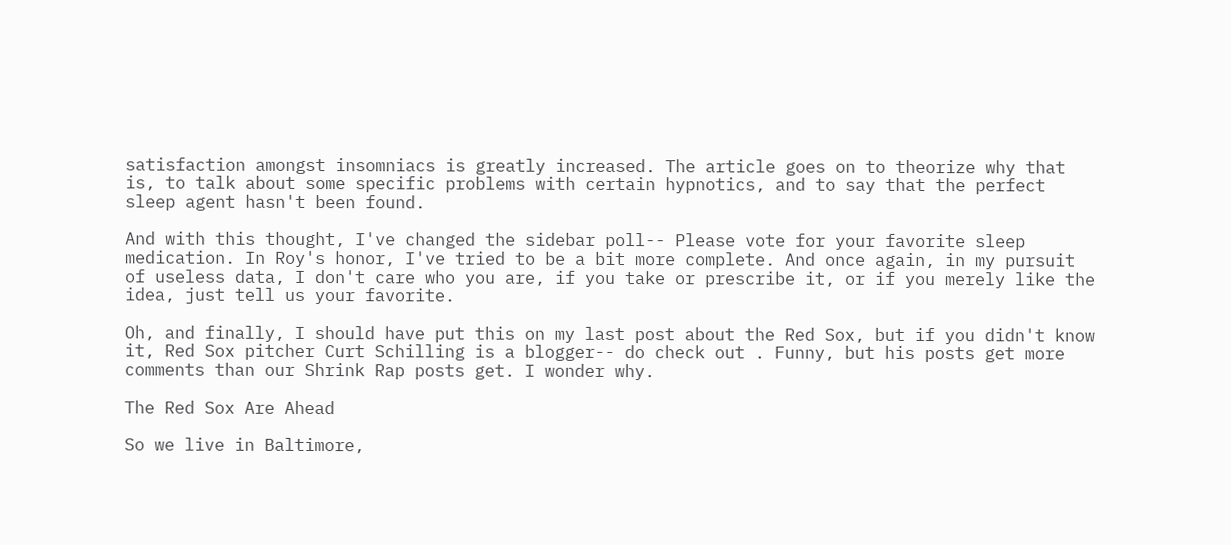satisfaction amongst insomniacs is greatly increased. The article goes on to theorize why that is, to talk about some specific problems with certain hypnotics, and to say that the perfect sleep agent hasn't been found.

And with this thought, I've changed the sidebar poll-- Please vote for your favorite sleep medication. In Roy's honor, I've tried to be a bit more complete. And once again, in my pursuit of useless data, I don't care who you are, if you take or prescribe it, or if you merely like the idea, just tell us your favorite.

Oh, and finally, I should have put this on my last post about the Red Sox, but if you didn't know it, Red Sox pitcher Curt Schilling is a blogger-- do check out . Funny, but his posts get more comments than our Shrink Rap posts get. I wonder why.

The Red Sox Are Ahead

So we live in Baltimore,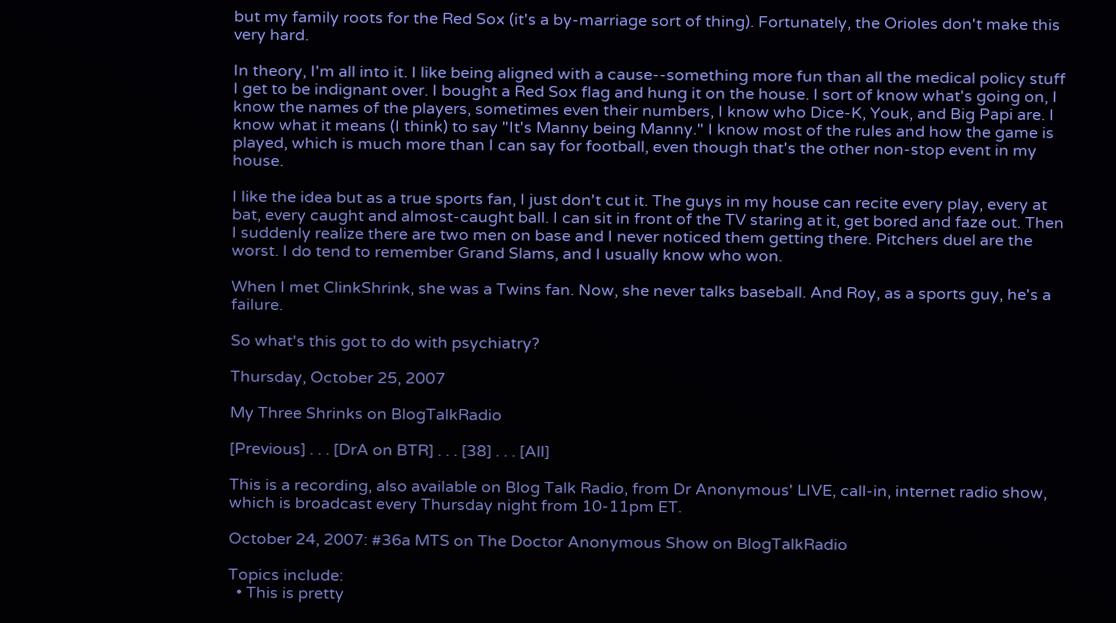but my family roots for the Red Sox (it's a by-marriage sort of thing). Fortunately, the Orioles don't make this very hard.

In theory, I'm all into it. I like being aligned with a cause--something more fun than all the medical policy stuff I get to be indignant over. I bought a Red Sox flag and hung it on the house. I sort of know what's going on, I know the names of the players, sometimes even their numbers, I know who Dice-K, Youk, and Big Papi are. I know what it means (I think) to say "It's Manny being Manny." I know most of the rules and how the game is played, which is much more than I can say for football, even though that's the other non-stop event in my house.

I like the idea but as a true sports fan, I just don't cut it. The guys in my house can recite every play, every at bat, every caught and almost-caught ball. I can sit in front of the TV staring at it, get bored and faze out. Then I suddenly realize there are two men on base and I never noticed them getting there. Pitchers duel are the worst. I do tend to remember Grand Slams, and I usually know who won.

When I met ClinkShrink, she was a Twins fan. Now, she never talks baseball. And Roy, as a sports guy, he's a failure.

So what's this got to do with psychiatry?

Thursday, October 25, 2007

My Three Shrinks on BlogTalkRadio

[Previous] . . . [DrA on BTR] . . . [38] . . . [All]

This is a recording, also available on Blog Talk Radio, from Dr Anonymous' LIVE, call-in, internet radio show, which is broadcast every Thursday night from 10-11pm ET.

October 24, 2007: #36a MTS on The Doctor Anonymous Show on BlogTalkRadio

Topics include:
  • This is pretty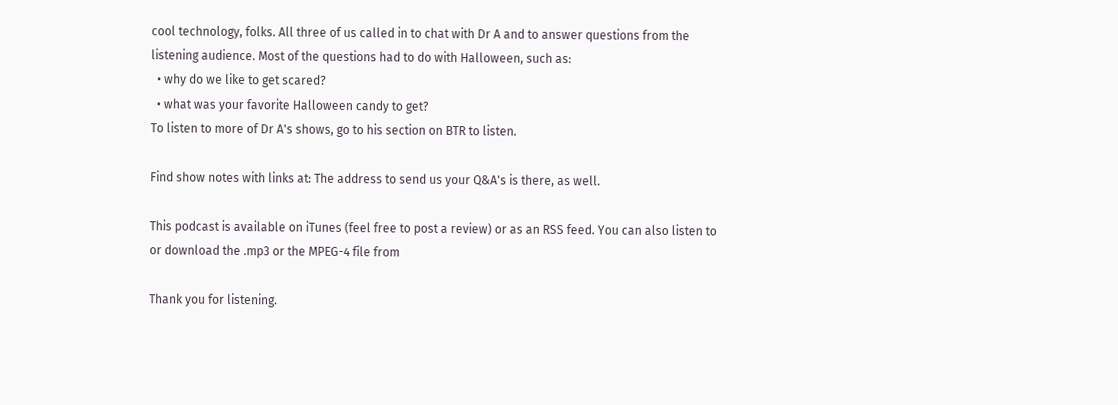cool technology, folks. All three of us called in to chat with Dr A and to answer questions from the listening audience. Most of the questions had to do with Halloween, such as:
  • why do we like to get scared?
  • what was your favorite Halloween candy to get?
To listen to more of Dr A's shows, go to his section on BTR to listen.

Find show notes with links at: The address to send us your Q&A's is there, as well.

This podcast is available on iTunes (feel free to post a review) or as an RSS feed. You can also listen to or download the .mp3 or the MPEG-4 file from

Thank you for listening.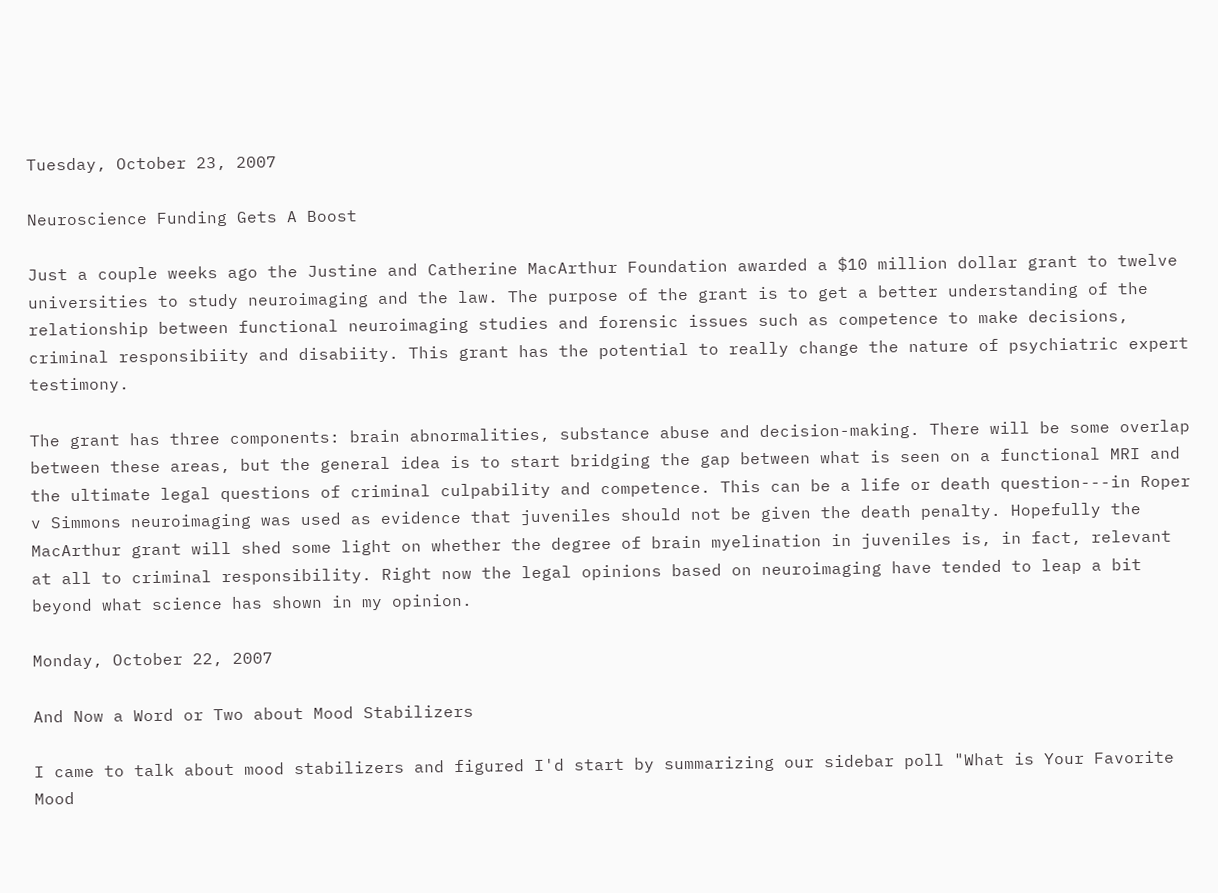Tuesday, October 23, 2007

Neuroscience Funding Gets A Boost

Just a couple weeks ago the Justine and Catherine MacArthur Foundation awarded a $10 million dollar grant to twelve universities to study neuroimaging and the law. The purpose of the grant is to get a better understanding of the relationship between functional neuroimaging studies and forensic issues such as competence to make decisions, criminal responsibiity and disabiity. This grant has the potential to really change the nature of psychiatric expert testimony.

The grant has three components: brain abnormalities, substance abuse and decision-making. There will be some overlap between these areas, but the general idea is to start bridging the gap between what is seen on a functional MRI and the ultimate legal questions of criminal culpability and competence. This can be a life or death question---in Roper v Simmons neuroimaging was used as evidence that juveniles should not be given the death penalty. Hopefully the MacArthur grant will shed some light on whether the degree of brain myelination in juveniles is, in fact, relevant at all to criminal responsibility. Right now the legal opinions based on neuroimaging have tended to leap a bit beyond what science has shown in my opinion.

Monday, October 22, 2007

And Now a Word or Two about Mood Stabilizers

I came to talk about mood stabilizers and figured I'd start by summarizing our sidebar poll "What is Your Favorite Mood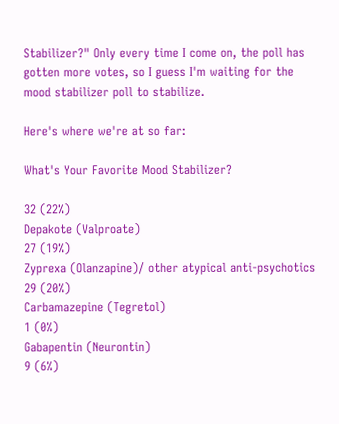Stabilizer?" Only every time I come on, the poll has gotten more votes, so I guess I'm waiting for the mood stabilizer poll to stabilize.

Here's where we're at so far:

What's Your Favorite Mood Stabilizer?

32 (22%)
Depakote (Valproate)
27 (19%)
Zyprexa (Olanzapine)/ other atypical anti-psychotics
29 (20%)
Carbamazepine (Tegretol)
1 (0%)
Gabapentin (Neurontin)
9 (6%)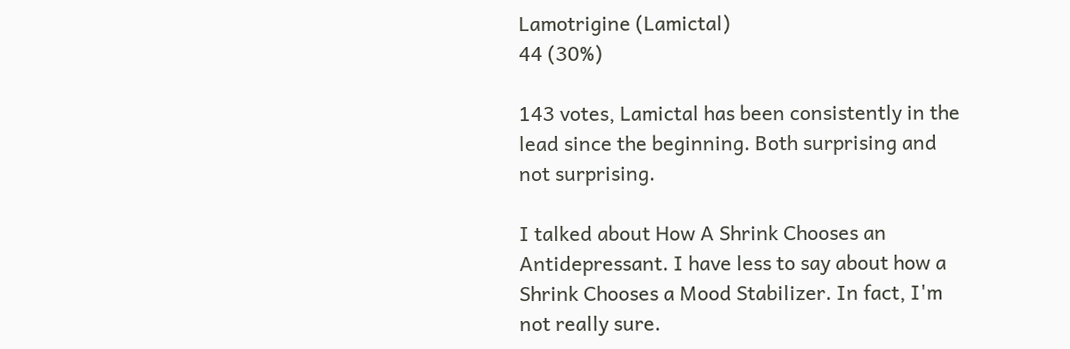Lamotrigine (Lamictal)
44 (30%)

143 votes, Lamictal has been consistently in the lead since the beginning. Both surprising and not surprising.

I talked about How A Shrink Chooses an Antidepressant. I have less to say about how a Shrink Chooses a Mood Stabilizer. In fact, I'm not really sure.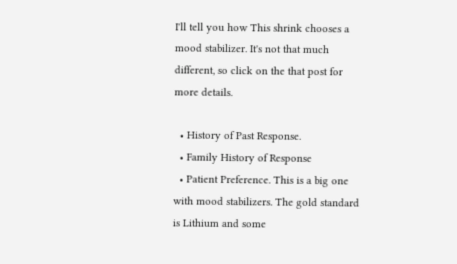I'll tell you how This shrink chooses a mood stabilizer. It's not that much different, so click on the that post for more details.

  • History of Past Response.
  • Family History of Response
  • Patient Preference. This is a big one with mood stabilizers. The gold standard is Lithium and some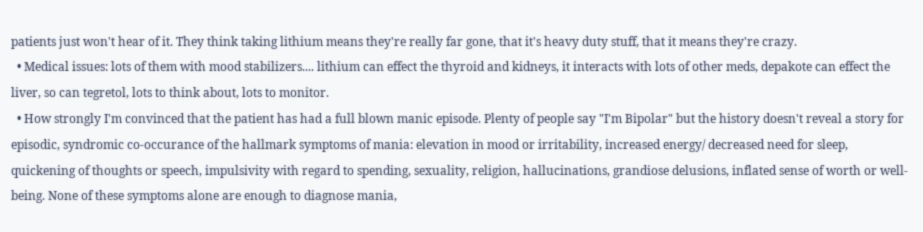patients just won't hear of it. They think taking lithium means they're really far gone, that it's heavy duty stuff, that it means they're crazy.
  • Medical issues: lots of them with mood stabilizers.... lithium can effect the thyroid and kidneys, it interacts with lots of other meds, depakote can effect the liver, so can tegretol, lots to think about, lots to monitor.
  • How strongly I'm convinced that the patient has had a full blown manic episode. Plenty of people say "I'm Bipolar" but the history doesn't reveal a story for episodic, syndromic co-occurance of the hallmark symptoms of mania: elevation in mood or irritability, increased energy/ decreased need for sleep, quickening of thoughts or speech, impulsivity with regard to spending, sexuality, religion, hallucinations, grandiose delusions, inflated sense of worth or well-being. None of these symptoms alone are enough to diagnose mania,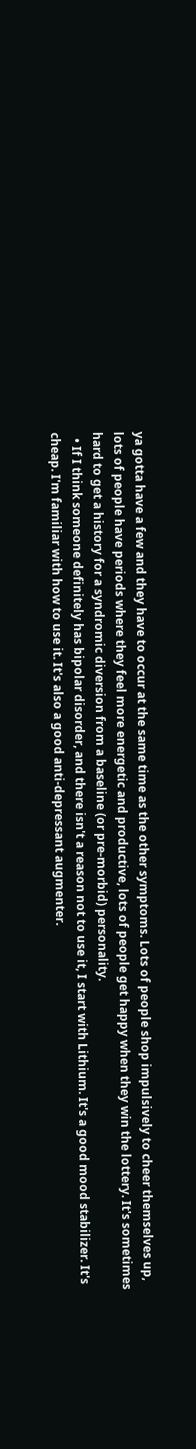ya gotta have a few and they have to occur at the same time as the other symptoms. Lots of people shop impulsively to cheer themselves up, lots of people have periods where they feel more energetic and productive, lots of people get happy when they win the lottery. It's sometimes hard to get a history for a syndromic diversion from a baseline (or pre-morbid) personality.
  • If I think someone definitely has bipolar disorder, and there isn't a reason not to use it, I start with Lithium. It's a good mood stabilizer. It's cheap. I'm familiar with how to use it. It's also a good anti-depressant augmenter.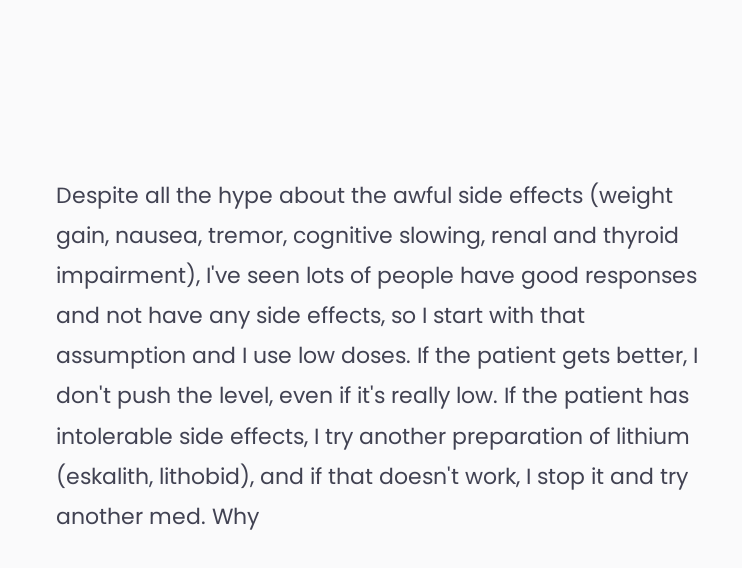Despite all the hype about the awful side effects (weight gain, nausea, tremor, cognitive slowing, renal and thyroid impairment), I've seen lots of people have good responses and not have any side effects, so I start with that assumption and I use low doses. If the patient gets better, I don't push the level, even if it's really low. If the patient has intolerable side effects, I try another preparation of lithium (eskalith, lithobid), and if that doesn't work, I stop it and try another med. Why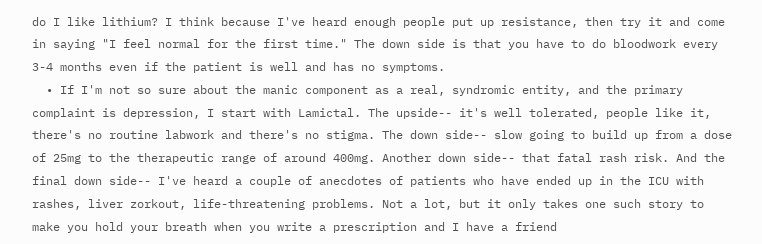do I like lithium? I think because I've heard enough people put up resistance, then try it and come in saying "I feel normal for the first time." The down side is that you have to do bloodwork every 3-4 months even if the patient is well and has no symptoms.
  • If I'm not so sure about the manic component as a real, syndromic entity, and the primary complaint is depression, I start with Lamictal. The upside-- it's well tolerated, people like it, there's no routine labwork and there's no stigma. The down side-- slow going to build up from a dose of 25mg to the therapeutic range of around 400mg. Another down side-- that fatal rash risk. And the final down side-- I've heard a couple of anecdotes of patients who have ended up in the ICU with rashes, liver zorkout, life-threatening problems. Not a lot, but it only takes one such story to make you hold your breath when you write a prescription and I have a friend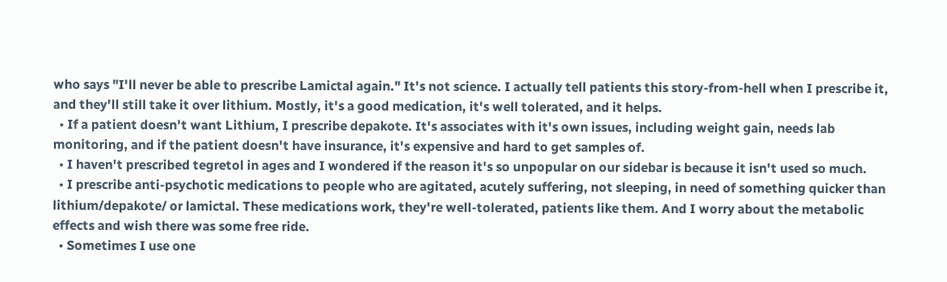who says "I'll never be able to prescribe Lamictal again." It's not science. I actually tell patients this story-from-hell when I prescribe it, and they'll still take it over lithium. Mostly, it's a good medication, it's well tolerated, and it helps.
  • If a patient doesn't want Lithium, I prescribe depakote. It's associates with it's own issues, including weight gain, needs lab monitoring, and if the patient doesn't have insurance, it's expensive and hard to get samples of.
  • I haven't prescribed tegretol in ages and I wondered if the reason it's so unpopular on our sidebar is because it isn't used so much.
  • I prescribe anti-psychotic medications to people who are agitated, acutely suffering, not sleeping, in need of something quicker than lithium/depakote/ or lamictal. These medications work, they're well-tolerated, patients like them. And I worry about the metabolic effects and wish there was some free ride.
  • Sometimes I use one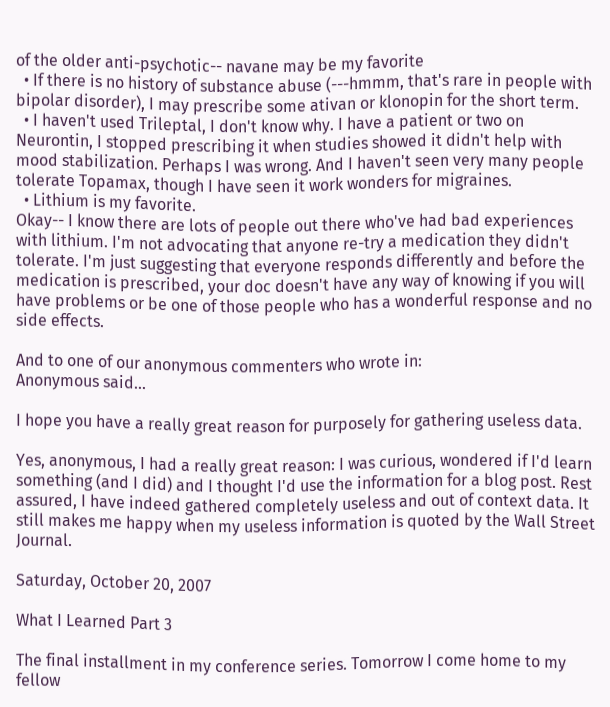of the older anti-psychotic-- navane may be my favorite
  • If there is no history of substance abuse (---hmmm, that's rare in people with bipolar disorder), I may prescribe some ativan or klonopin for the short term.
  • I haven't used Trileptal, I don't know why. I have a patient or two on Neurontin, I stopped prescribing it when studies showed it didn't help with mood stabilization. Perhaps I was wrong. And I haven't seen very many people tolerate Topamax, though I have seen it work wonders for migraines.
  • Lithium is my favorite.
Okay-- I know there are lots of people out there who've had bad experiences with lithium. I'm not advocating that anyone re-try a medication they didn't tolerate. I'm just suggesting that everyone responds differently and before the medication is prescribed, your doc doesn't have any way of knowing if you will have problems or be one of those people who has a wonderful response and no side effects.

And to one of our anonymous commenters who wrote in:
Anonymous said...

I hope you have a really great reason for purposely for gathering useless data.

Yes, anonymous, I had a really great reason: I was curious, wondered if I'd learn something (and I did) and I thought I'd use the information for a blog post. Rest assured, I have indeed gathered completely useless and out of context data. It still makes me happy when my useless information is quoted by the Wall Street Journal.

Saturday, October 20, 2007

What I Learned Part 3

The final installment in my conference series. Tomorrow I come home to my fellow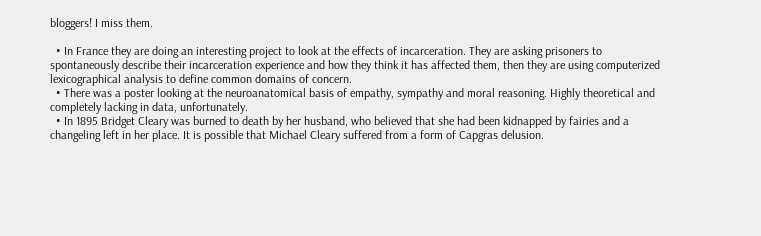bloggers! I miss them.

  • In France they are doing an interesting project to look at the effects of incarceration. They are asking prisoners to spontaneously describe their incarceration experience and how they think it has affected them, then they are using computerized lexicographical analysis to define common domains of concern.
  • There was a poster looking at the neuroanatomical basis of empathy, sympathy and moral reasoning. Highly theoretical and completely lacking in data, unfortunately.
  • In 1895 Bridget Cleary was burned to death by her husband, who believed that she had been kidnapped by fairies and a changeling left in her place. It is possible that Michael Cleary suffered from a form of Capgras delusion.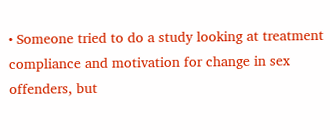• Someone tried to do a study looking at treatment compliance and motivation for change in sex offenders, but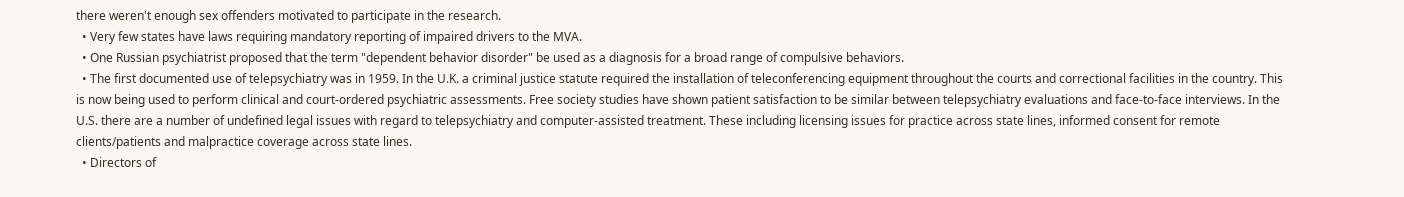there weren't enough sex offenders motivated to participate in the research.
  • Very few states have laws requiring mandatory reporting of impaired drivers to the MVA.
  • One Russian psychiatrist proposed that the term "dependent behavior disorder" be used as a diagnosis for a broad range of compulsive behaviors.
  • The first documented use of telepsychiatry was in 1959. In the U.K. a criminal justice statute required the installation of teleconferencing equipment throughout the courts and correctional facilities in the country. This is now being used to perform clinical and court-ordered psychiatric assessments. Free society studies have shown patient satisfaction to be similar between telepsychiatry evaluations and face-to-face interviews. In the U.S. there are a number of undefined legal issues with regard to telepsychiatry and computer-assisted treatment. These including licensing issues for practice across state lines, informed consent for remote clients/patients and malpractice coverage across state lines.
  • Directors of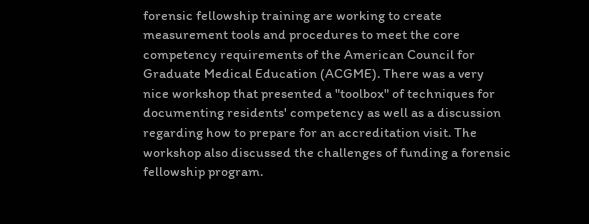forensic fellowship training are working to create measurement tools and procedures to meet the core competency requirements of the American Council for Graduate Medical Education (ACGME). There was a very nice workshop that presented a "toolbox" of techniques for documenting residents' competency as well as a discussion regarding how to prepare for an accreditation visit. The workshop also discussed the challenges of funding a forensic fellowship program.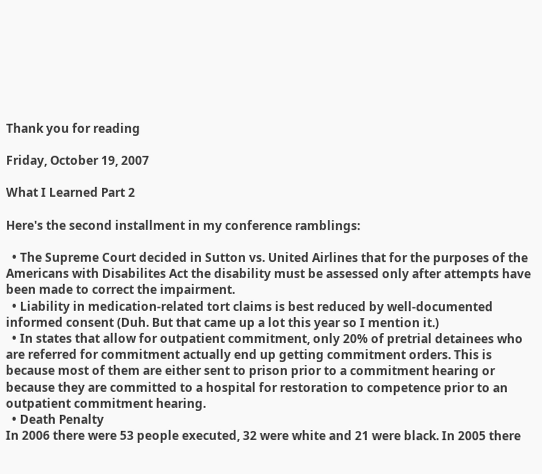Thank you for reading

Friday, October 19, 2007

What I Learned Part 2

Here's the second installment in my conference ramblings:

  • The Supreme Court decided in Sutton vs. United Airlines that for the purposes of the Americans with Disabilites Act the disability must be assessed only after attempts have been made to correct the impairment.
  • Liability in medication-related tort claims is best reduced by well-documented informed consent (Duh. But that came up a lot this year so I mention it.)
  • In states that allow for outpatient commitment, only 20% of pretrial detainees who are referred for commitment actually end up getting commitment orders. This is because most of them are either sent to prison prior to a commitment hearing or because they are committed to a hospital for restoration to competence prior to an outpatient commitment hearing.
  • Death Penalty
In 2006 there were 53 people executed, 32 were white and 21 were black. In 2005 there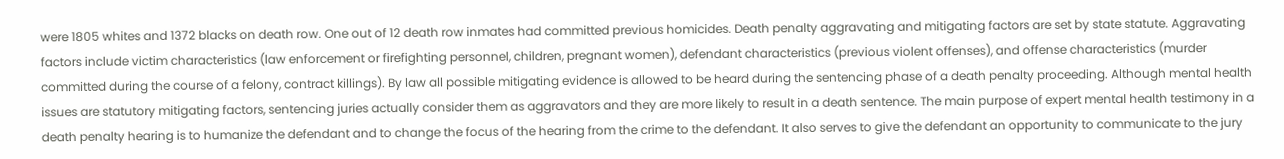were 1805 whites and 1372 blacks on death row. One out of 12 death row inmates had committed previous homicides. Death penalty aggravating and mitigating factors are set by state statute. Aggravating factors include victim characteristics (law enforcement or firefighting personnel, children, pregnant women), defendant characteristics (previous violent offenses), and offense characteristics (murder committed during the course of a felony, contract killings). By law all possible mitigating evidence is allowed to be heard during the sentencing phase of a death penalty proceeding. Although mental health issues are statutory mitigating factors, sentencing juries actually consider them as aggravators and they are more likely to result in a death sentence. The main purpose of expert mental health testimony in a death penalty hearing is to humanize the defendant and to change the focus of the hearing from the crime to the defendant. It also serves to give the defendant an opportunity to communicate to the jury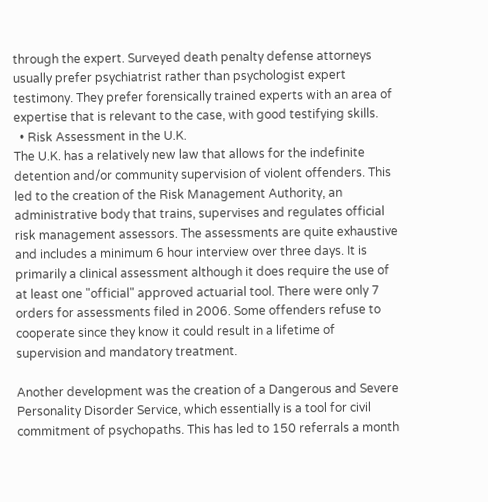through the expert. Surveyed death penalty defense attorneys usually prefer psychiatrist rather than psychologist expert testimony. They prefer forensically trained experts with an area of expertise that is relevant to the case, with good testifying skills.
  • Risk Assessment in the U.K.
The U.K. has a relatively new law that allows for the indefinite detention and/or community supervision of violent offenders. This led to the creation of the Risk Management Authority, an administrative body that trains, supervises and regulates official risk management assessors. The assessments are quite exhaustive and includes a minimum 6 hour interview over three days. It is primarily a clinical assessment although it does require the use of at least one "official" approved actuarial tool. There were only 7 orders for assessments filed in 2006. Some offenders refuse to cooperate since they know it could result in a lifetime of supervision and mandatory treatment.

Another development was the creation of a Dangerous and Severe Personality Disorder Service, which essentially is a tool for civil commitment of psychopaths. This has led to 150 referrals a month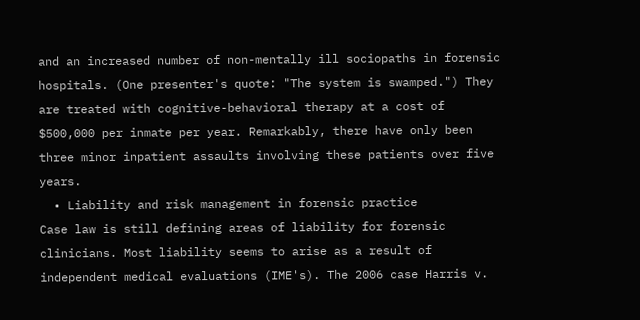and an increased number of non-mentally ill sociopaths in forensic hospitals. (One presenter's quote: "The system is swamped.") They are treated with cognitive-behavioral therapy at a cost of $500,000 per inmate per year. Remarkably, there have only been three minor inpatient assaults involving these patients over five years.
  • Liability and risk management in forensic practice
Case law is still defining areas of liability for forensic clinicians. Most liability seems to arise as a result of independent medical evaluations (IME's). The 2006 case Harris v.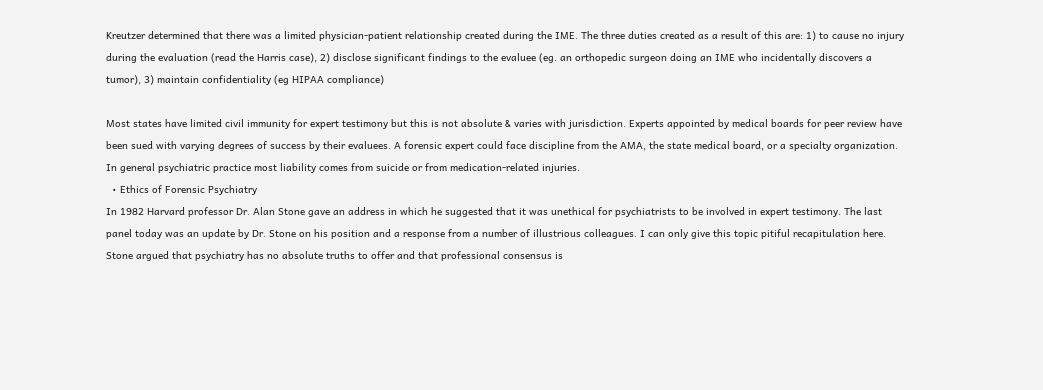Kreutzer determined that there was a limited physician-patient relationship created during the IME. The three duties created as a result of this are: 1) to cause no injury during the evaluation (read the Harris case), 2) disclose significant findings to the evaluee (eg. an orthopedic surgeon doing an IME who incidentally discovers a tumor), 3) maintain confidentiality (eg HIPAA compliance)

Most states have limited civil immunity for expert testimony but this is not absolute & varies with jurisdiction. Experts appointed by medical boards for peer review have been sued with varying degrees of success by their evaluees. A forensic expert could face discipline from the AMA, the state medical board, or a specialty organization. In general psychiatric practice most liability comes from suicide or from medication-related injuries.
  • Ethics of Forensic Psychiatry
In 1982 Harvard professor Dr. Alan Stone gave an address in which he suggested that it was unethical for psychiatrists to be involved in expert testimony. The last panel today was an update by Dr. Stone on his position and a response from a number of illustrious colleagues. I can only give this topic pitiful recapitulation here. Stone argued that psychiatry has no absolute truths to offer and that professional consensus is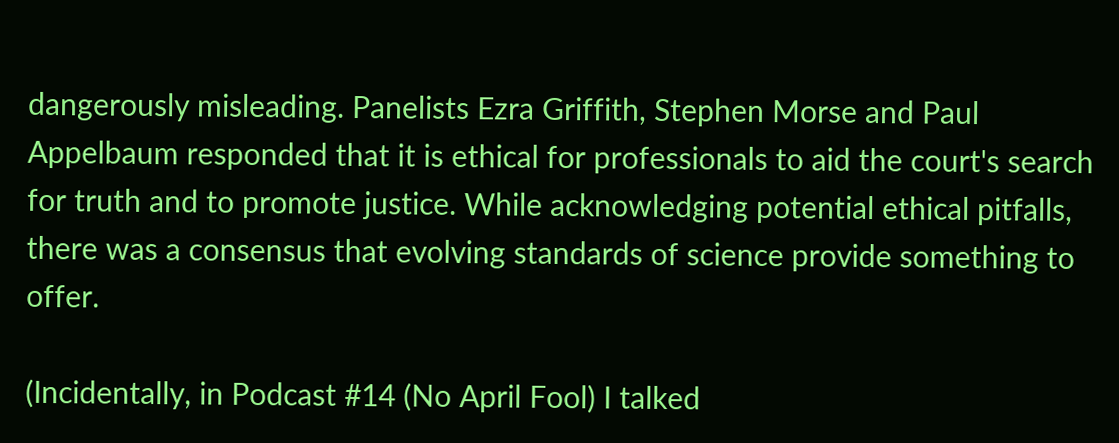dangerously misleading. Panelists Ezra Griffith, Stephen Morse and Paul Appelbaum responded that it is ethical for professionals to aid the court's search for truth and to promote justice. While acknowledging potential ethical pitfalls, there was a consensus that evolving standards of science provide something to offer.

(Incidentally, in Podcast #14 (No April Fool) I talked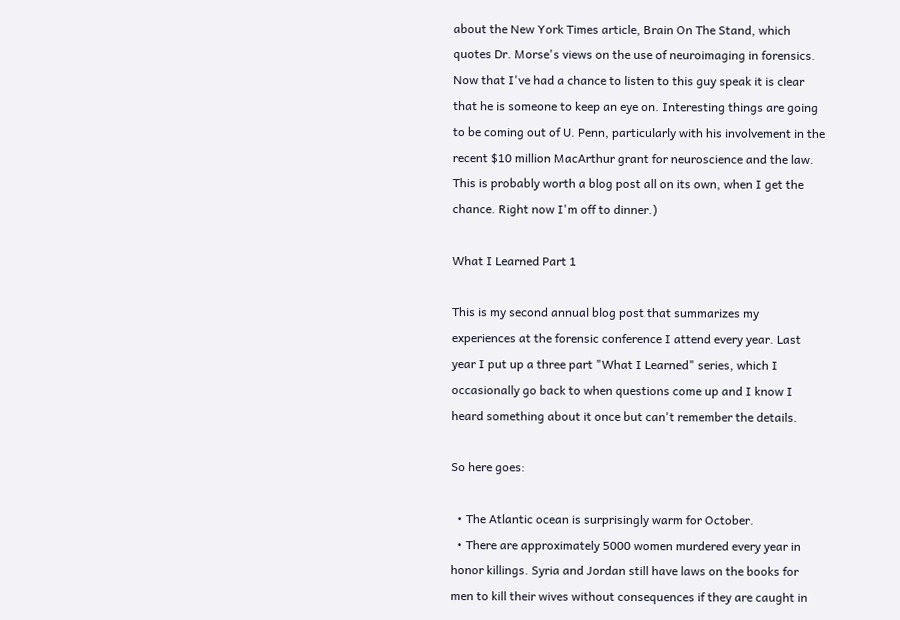about the New York Times article, Brain On The Stand, which quotes Dr. Morse's views on the use of neuroimaging in forensics. Now that I've had a chance to listen to this guy speak it is clear that he is someone to keep an eye on. Interesting things are going to be coming out of U. Penn, particularly with his involvement in the recent $10 million MacArthur grant for neuroscience and the law. This is probably worth a blog post all on its own, when I get the chance. Right now I'm off to dinner.)

What I Learned Part 1

This is my second annual blog post that summarizes my experiences at the forensic conference I attend every year. Last year I put up a three part "What I Learned" series, which I occasionally go back to when questions come up and I know I heard something about it once but can't remember the details.

So here goes:

  • The Atlantic ocean is surprisingly warm for October.
  • There are approximately 5000 women murdered every year in honor killings. Syria and Jordan still have laws on the books for men to kill their wives without consequences if they are caught in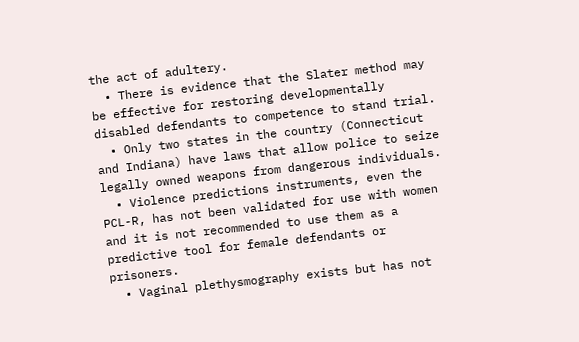the act of adultery.
  • There is evidence that the Slater method may be effective for restoring developmentally disabled defendants to competence to stand trial.
  • Only two states in the country (Connecticut and Indiana) have laws that allow police to seize legally owned weapons from dangerous individuals.
  • Violence predictions instruments, even the PCL-R, has not been validated for use with women and it is not recommended to use them as a predictive tool for female defendants or prisoners.
  • Vaginal plethysmography exists but has not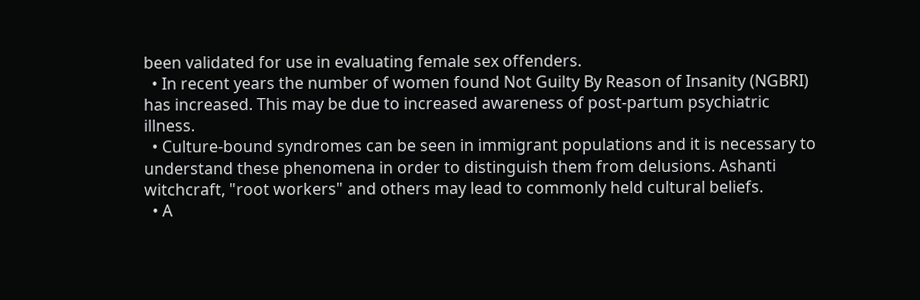been validated for use in evaluating female sex offenders.
  • In recent years the number of women found Not Guilty By Reason of Insanity (NGBRI) has increased. This may be due to increased awareness of post-partum psychiatric illness.
  • Culture-bound syndromes can be seen in immigrant populations and it is necessary to understand these phenomena in order to distinguish them from delusions. Ashanti witchcraft, "root workers" and others may lead to commonly held cultural beliefs.
  • A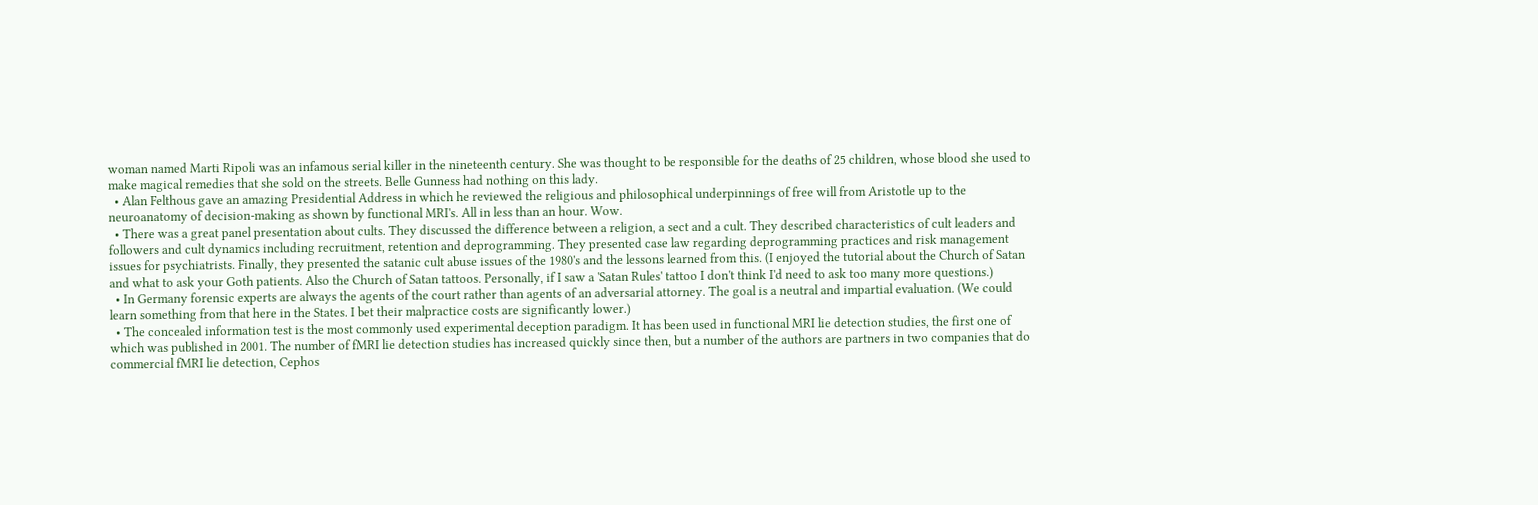woman named Marti Ripoli was an infamous serial killer in the nineteenth century. She was thought to be responsible for the deaths of 25 children, whose blood she used to make magical remedies that she sold on the streets. Belle Gunness had nothing on this lady.
  • Alan Felthous gave an amazing Presidential Address in which he reviewed the religious and philosophical underpinnings of free will from Aristotle up to the neuroanatomy of decision-making as shown by functional MRI's. All in less than an hour. Wow.
  • There was a great panel presentation about cults. They discussed the difference between a religion, a sect and a cult. They described characteristics of cult leaders and followers and cult dynamics including recruitment, retention and deprogramming. They presented case law regarding deprogramming practices and risk management issues for psychiatrists. Finally, they presented the satanic cult abuse issues of the 1980's and the lessons learned from this. (I enjoyed the tutorial about the Church of Satan and what to ask your Goth patients. Also the Church of Satan tattoos. Personally, if I saw a 'Satan Rules' tattoo I don't think I'd need to ask too many more questions.)
  • In Germany forensic experts are always the agents of the court rather than agents of an adversarial attorney. The goal is a neutral and impartial evaluation. (We could learn something from that here in the States. I bet their malpractice costs are significantly lower.)
  • The concealed information test is the most commonly used experimental deception paradigm. It has been used in functional MRI lie detection studies, the first one of which was published in 2001. The number of fMRI lie detection studies has increased quickly since then, but a number of the authors are partners in two companies that do commercial fMRI lie detection, Cephos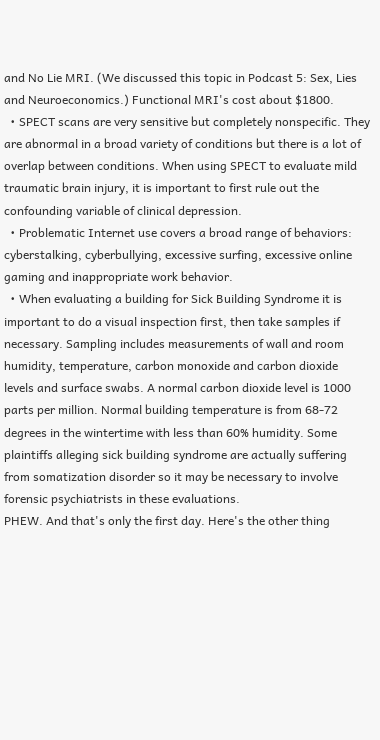and No Lie MRI. (We discussed this topic in Podcast 5: Sex, Lies and Neuroeconomics.) Functional MRI's cost about $1800.
  • SPECT scans are very sensitive but completely nonspecific. They are abnormal in a broad variety of conditions but there is a lot of overlap between conditions. When using SPECT to evaluate mild traumatic brain injury, it is important to first rule out the confounding variable of clinical depression.
  • Problematic Internet use covers a broad range of behaviors: cyberstalking, cyberbullying, excessive surfing, excessive online gaming and inappropriate work behavior.
  • When evaluating a building for Sick Building Syndrome it is important to do a visual inspection first, then take samples if necessary. Sampling includes measurements of wall and room humidity, temperature, carbon monoxide and carbon dioxide levels and surface swabs. A normal carbon dioxide level is 1000 parts per million. Normal building temperature is from 68-72 degrees in the wintertime with less than 60% humidity. Some plaintiffs alleging sick building syndrome are actually suffering from somatization disorder so it may be necessary to involve forensic psychiatrists in these evaluations.
PHEW. And that's only the first day. Here's the other thing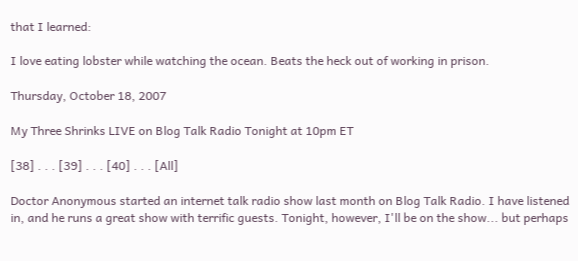that I learned:

I love eating lobster while watching the ocean. Beats the heck out of working in prison.

Thursday, October 18, 2007

My Three Shrinks LIVE on Blog Talk Radio Tonight at 10pm ET

[38] . . . [39] . . . [40] . . . [All]

Doctor Anonymous started an internet talk radio show last month on Blog Talk Radio. I have listened in, and he runs a great show with terrific guests. Tonight, however, I'll be on the show... but perhaps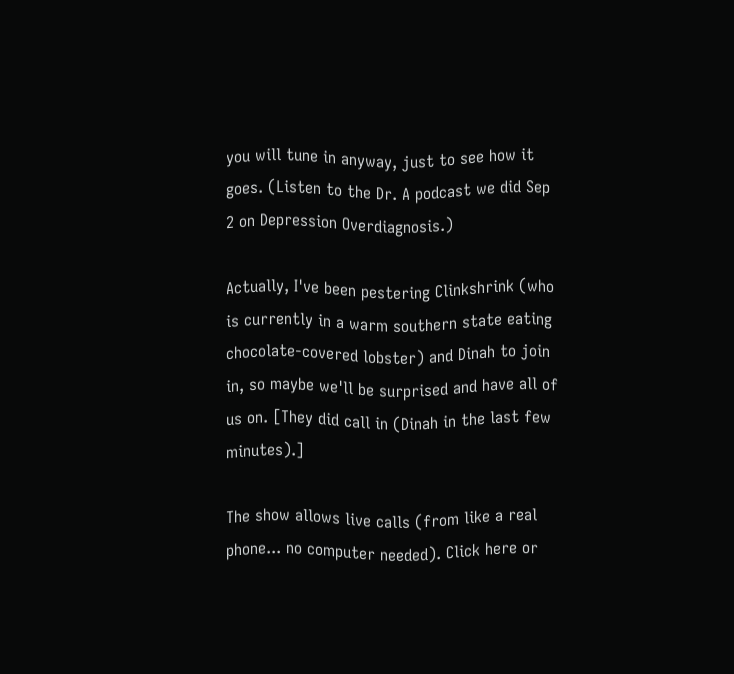you will tune in anyway, just to see how it goes. (Listen to the Dr. A podcast we did Sep 2 on Depression Overdiagnosis.)

Actually, I've been pestering Clinkshrink (who is currently in a warm southern state eating chocolate-covered lobster) and Dinah to join in, so maybe we'll be surprised and have all of us on. [They did call in (Dinah in the last few minutes).]

The show allows live calls (from like a real phone... no computer needed). Click here or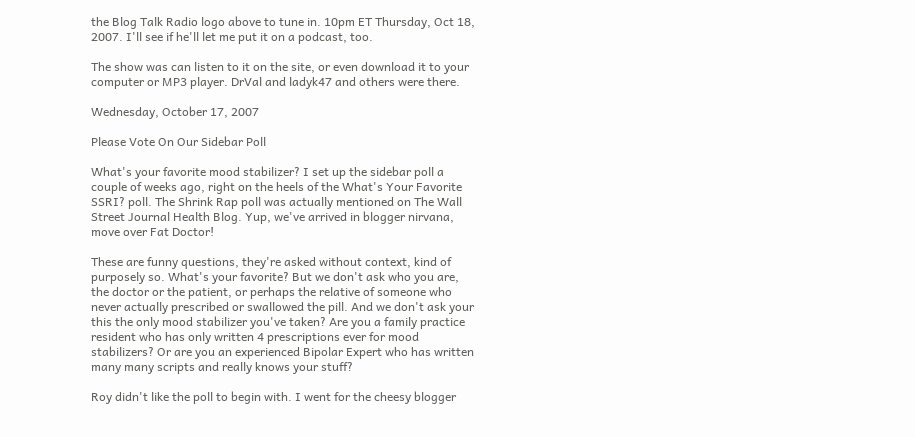the Blog Talk Radio logo above to tune in. 10pm ET Thursday, Oct 18, 2007. I'll see if he'll let me put it on a podcast, too.

The show was can listen to it on the site, or even download it to your computer or MP3 player. DrVal and ladyk47 and others were there.

Wednesday, October 17, 2007

Please Vote On Our Sidebar Poll

What's your favorite mood stabilizer? I set up the sidebar poll a couple of weeks ago, right on the heels of the What's Your Favorite SSRI? poll. The Shrink Rap poll was actually mentioned on The Wall Street Journal Health Blog. Yup, we've arrived in blogger nirvana, move over Fat Doctor!

These are funny questions, they're asked without context, kind of purposely so. What's your favorite? But we don't ask who you are, the doctor or the patient, or perhaps the relative of someone who never actually prescribed or swallowed the pill. And we don't ask your this the only mood stabilizer you've taken? Are you a family practice resident who has only written 4 prescriptions ever for mood stabilizers? Or are you an experienced Bipolar Expert who has written many many scripts and really knows your stuff?

Roy didn't like the poll to begin with. I went for the cheesy blogger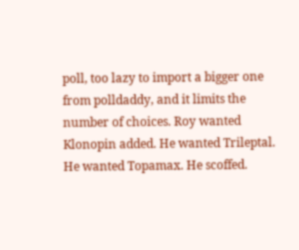poll, too lazy to import a bigger one from polldaddy, and it limits the number of choices. Roy wanted Klonopin added. He wanted Trileptal. He wanted Topamax. He scoffed.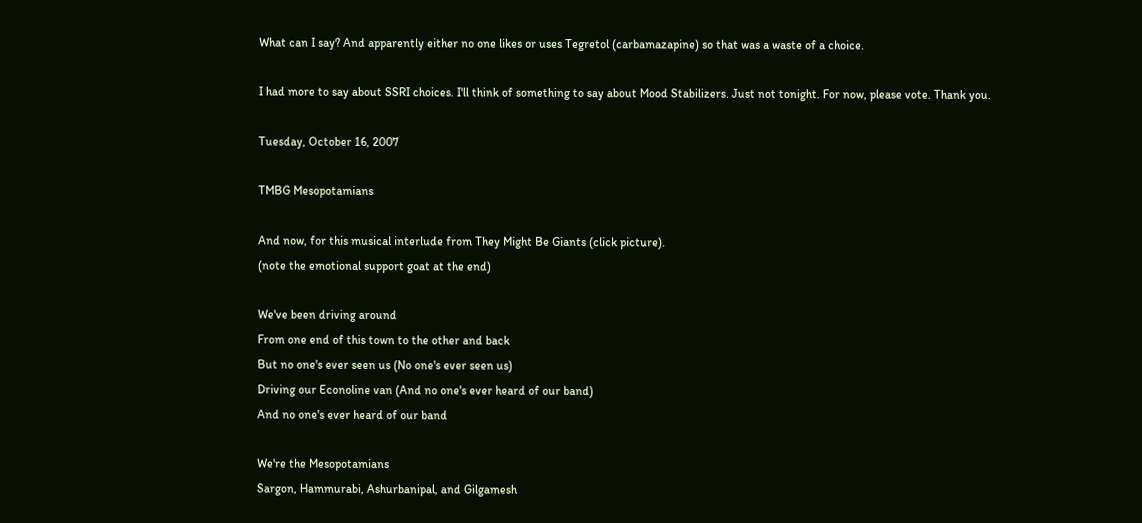What can I say? And apparently either no one likes or uses Tegretol (carbamazapine) so that was a waste of a choice.

I had more to say about SSRI choices. I'll think of something to say about Mood Stabilizers. Just not tonight. For now, please vote. Thank you.

Tuesday, October 16, 2007

TMBG Mesopotamians

And now, for this musical interlude from They Might Be Giants (click picture).
(note the emotional support goat at the end)

We've been driving around
From one end of this town to the other and back
But no one's ever seen us (No one's ever seen us)
Driving our Econoline van (And no one's ever heard of our band)
And no one's ever heard of our band

We're the Mesopotamians
Sargon, Hammurabi, Ashurbanipal, and Gilgamesh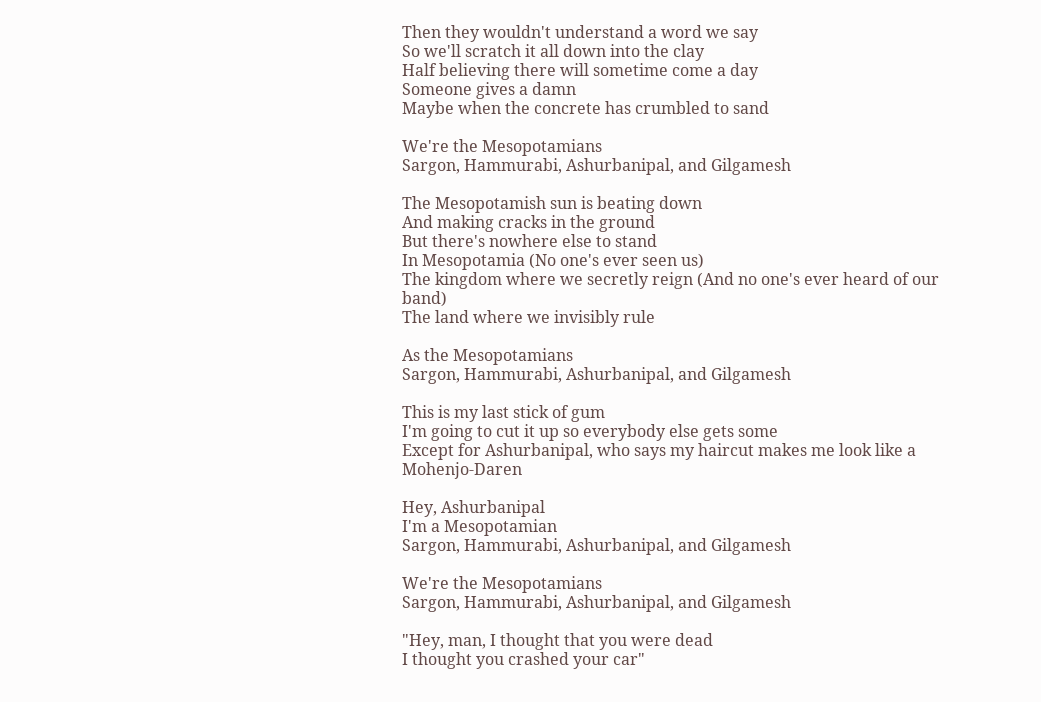Then they wouldn't understand a word we say
So we'll scratch it all down into the clay
Half believing there will sometime come a day
Someone gives a damn
Maybe when the concrete has crumbled to sand

We're the Mesopotamians
Sargon, Hammurabi, Ashurbanipal, and Gilgamesh

The Mesopotamish sun is beating down
And making cracks in the ground
But there's nowhere else to stand
In Mesopotamia (No one's ever seen us)
The kingdom where we secretly reign (And no one's ever heard of our band)
The land where we invisibly rule

As the Mesopotamians
Sargon, Hammurabi, Ashurbanipal, and Gilgamesh

This is my last stick of gum
I'm going to cut it up so everybody else gets some
Except for Ashurbanipal, who says my haircut makes me look like a Mohenjo-Daren

Hey, Ashurbanipal
I'm a Mesopotamian
Sargon, Hammurabi, Ashurbanipal, and Gilgamesh

We're the Mesopotamians
Sargon, Hammurabi, Ashurbanipal, and Gilgamesh

"Hey, man, I thought that you were dead
I thought you crashed your car"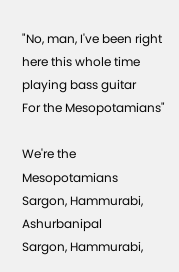"No, man, I've been right here this whole time playing bass guitar
For the Mesopotamians"

We're the Mesopotamians
Sargon, Hammurabi, Ashurbanipal
Sargon, Hammurabi,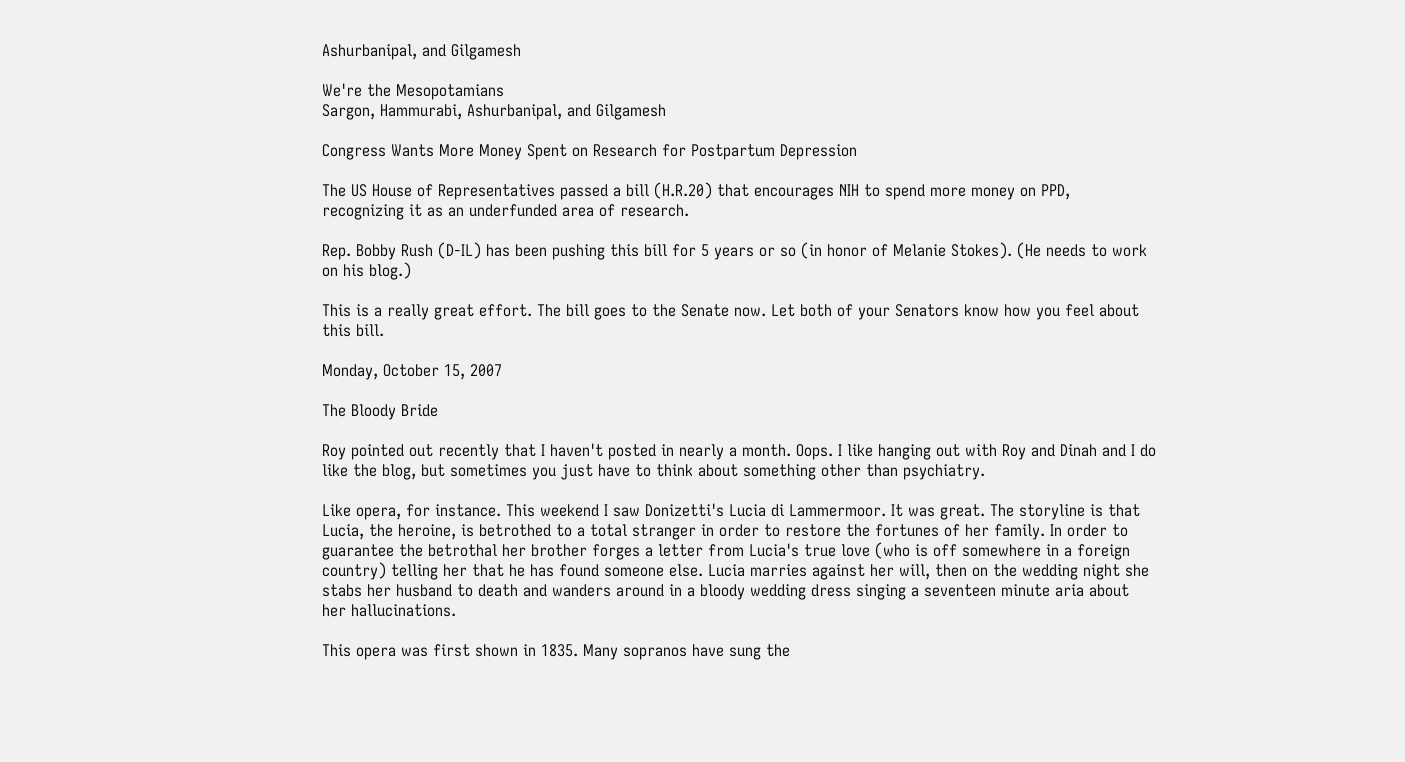Ashurbanipal, and Gilgamesh

We're the Mesopotamians
Sargon, Hammurabi, Ashurbanipal, and Gilgamesh

Congress Wants More Money Spent on Research for Postpartum Depression

The US House of Representatives passed a bill (H.R.20) that encourages NIH to spend more money on PPD, recognizing it as an underfunded area of research.

Rep. Bobby Rush (D-IL) has been pushing this bill for 5 years or so (in honor of Melanie Stokes). (He needs to work on his blog.)

This is a really great effort. The bill goes to the Senate now. Let both of your Senators know how you feel about this bill.

Monday, October 15, 2007

The Bloody Bride

Roy pointed out recently that I haven't posted in nearly a month. Oops. I like hanging out with Roy and Dinah and I do like the blog, but sometimes you just have to think about something other than psychiatry.

Like opera, for instance. This weekend I saw Donizetti's Lucia di Lammermoor. It was great. The storyline is that Lucia, the heroine, is betrothed to a total stranger in order to restore the fortunes of her family. In order to guarantee the betrothal her brother forges a letter from Lucia's true love (who is off somewhere in a foreign country) telling her that he has found someone else. Lucia marries against her will, then on the wedding night she stabs her husband to death and wanders around in a bloody wedding dress singing a seventeen minute aria about her hallucinations.

This opera was first shown in 1835. Many sopranos have sung the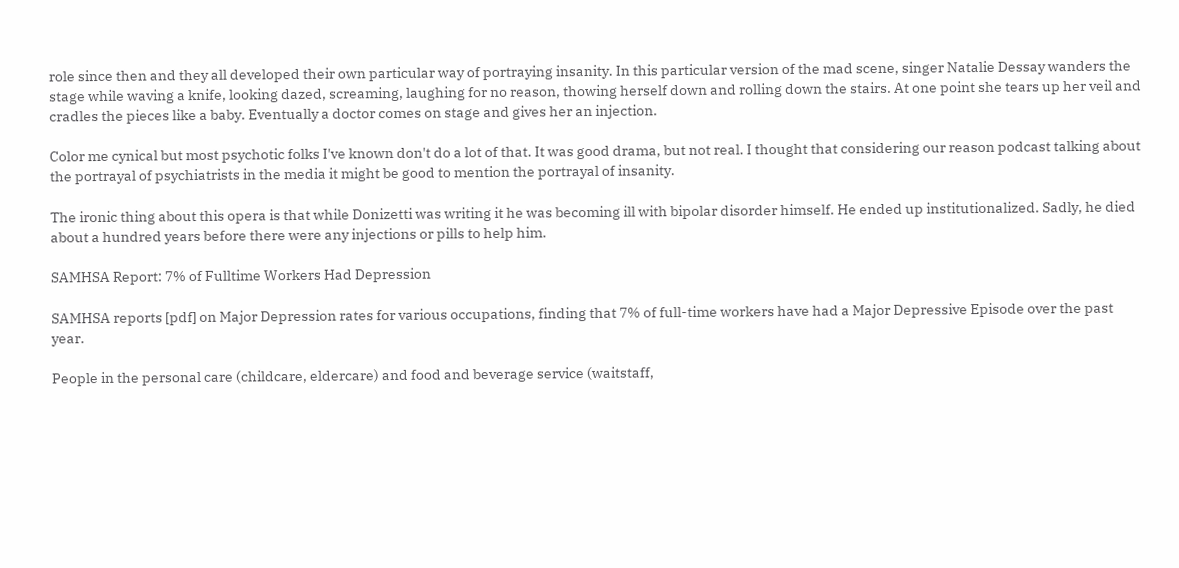role since then and they all developed their own particular way of portraying insanity. In this particular version of the mad scene, singer Natalie Dessay wanders the stage while waving a knife, looking dazed, screaming, laughing for no reason, thowing herself down and rolling down the stairs. At one point she tears up her veil and cradles the pieces like a baby. Eventually a doctor comes on stage and gives her an injection.

Color me cynical but most psychotic folks I've known don't do a lot of that. It was good drama, but not real. I thought that considering our reason podcast talking about the portrayal of psychiatrists in the media it might be good to mention the portrayal of insanity.

The ironic thing about this opera is that while Donizetti was writing it he was becoming ill with bipolar disorder himself. He ended up institutionalized. Sadly, he died about a hundred years before there were any injections or pills to help him.

SAMHSA Report: 7% of Fulltime Workers Had Depression

SAMHSA reports [pdf] on Major Depression rates for various occupations, finding that 7% of full-time workers have had a Major Depressive Episode over the past year.

People in the personal care (childcare, eldercare) and food and beverage service (waitstaff,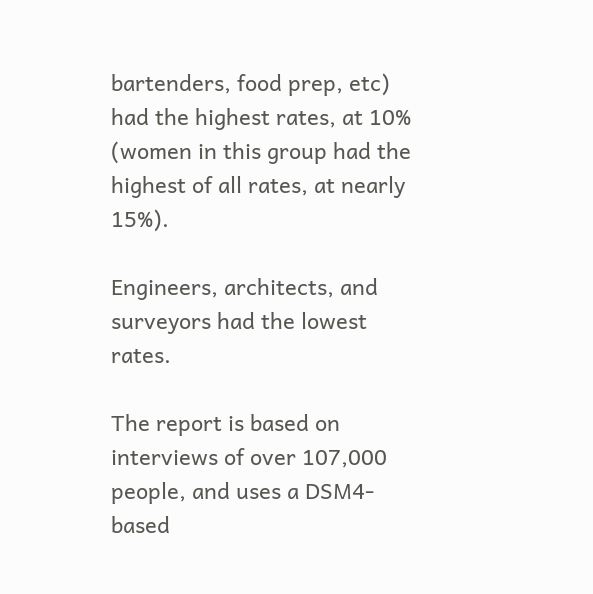bartenders, food prep, etc) had the highest rates, at 10% (women in this group had the highest of all rates, at nearly 15%).

Engineers, architects, and surveyors had the lowest rates.

The report is based on interviews of over 107,000 people, and uses a DSM4-based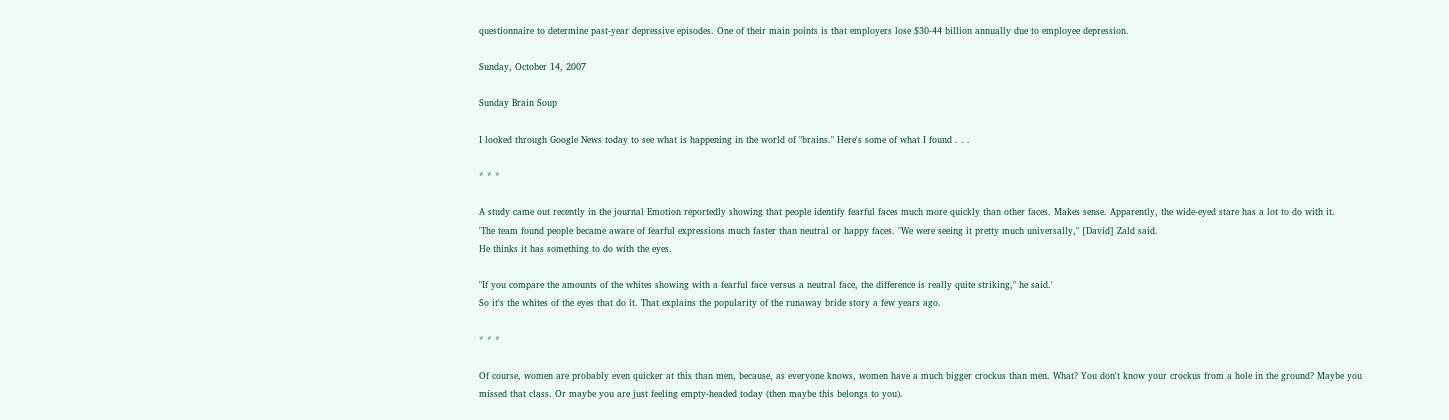questionnaire to determine past-year depressive episodes. One of their main points is that employers lose $30-44 billion annually due to employee depression.

Sunday, October 14, 2007

Sunday Brain Soup

I looked through Google News today to see what is happening in the world of "brains." Here's some of what I found . . .

* * *

A study came out recently in the journal Emotion reportedly showing that people identify fearful faces much more quickly than other faces. Makes sense. Apparently, the wide-eyed stare has a lot to do with it.
'The team found people became aware of fearful expressions much faster than neutral or happy faces. "We were seeing it pretty much universally," [David] Zald said.
He thinks it has something to do with the eyes.

"If you compare the amounts of the whites showing with a fearful face versus a neutral face, the difference is really quite striking," he said.'
So it's the whites of the eyes that do it. That explains the popularity of the runaway bride story a few years ago.

* * *

Of course, women are probably even quicker at this than men, because, as everyone knows, women have a much bigger crockus than men. What? You don't know your crockus from a hole in the ground? Maybe you missed that class. Or maybe you are just feeling empty-headed today (then maybe this belongs to you).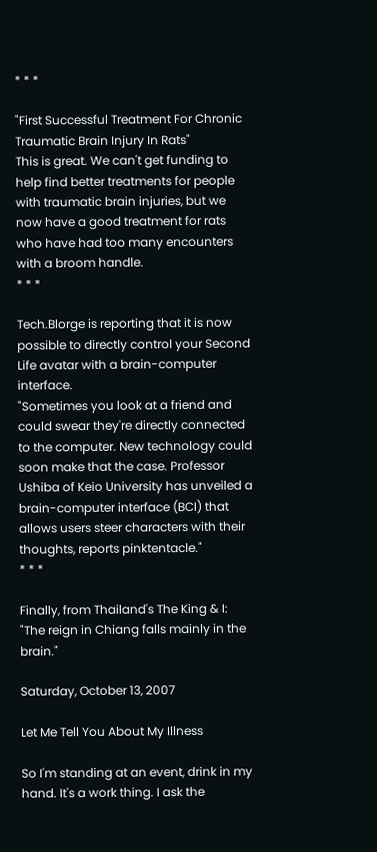* * *

"First Successful Treatment For Chronic Traumatic Brain Injury In Rats"
This is great. We can't get funding to help find better treatments for people with traumatic brain injuries, but we now have a good treatment for rats who have had too many encounters with a broom handle.
* * *

Tech.Blorge is reporting that it is now possible to directly control your Second Life avatar with a brain-computer interface.
"Sometimes you look at a friend and could swear they're directly connected to the computer. New technology could soon make that the case. Professor Ushiba of Keio University has unveiled a brain-computer interface (BCI) that allows users steer characters with their thoughts, reports pinktentacle."
* * *

Finally, from Thailand's The King & I: "The reign in Chiang falls mainly in the brain."

Saturday, October 13, 2007

Let Me Tell You About My Illness

So I'm standing at an event, drink in my hand. It's a work thing. I ask the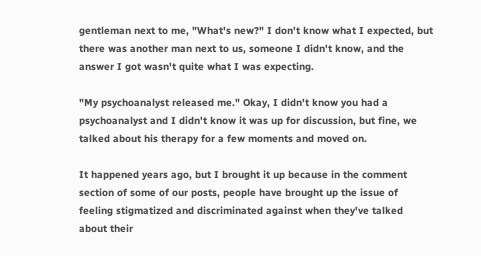gentleman next to me, "What's new?" I don't know what I expected, but there was another man next to us, someone I didn't know, and the answer I got wasn't quite what I was expecting.

"My psychoanalyst released me." Okay, I didn't know you had a psychoanalyst and I didn't know it was up for discussion, but fine, we talked about his therapy for a few moments and moved on.

It happened years ago, but I brought it up because in the comment section of some of our posts, people have brought up the issue of feeling stigmatized and discriminated against when they've talked about their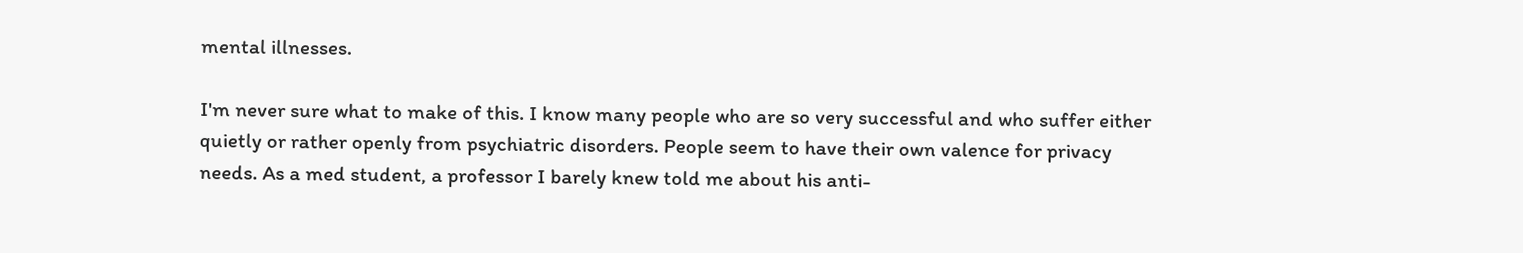mental illnesses.

I'm never sure what to make of this. I know many people who are so very successful and who suffer either quietly or rather openly from psychiatric disorders. People seem to have their own valence for privacy needs. As a med student, a professor I barely knew told me about his anti-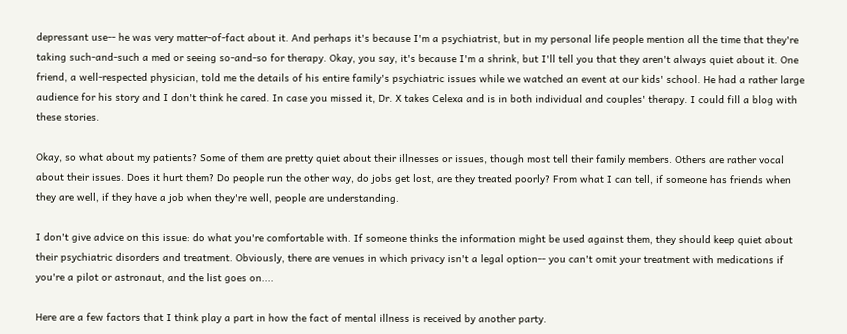depressant use-- he was very matter-of-fact about it. And perhaps it's because I'm a psychiatrist, but in my personal life people mention all the time that they're taking such-and-such a med or seeing so-and-so for therapy. Okay, you say, it's because I'm a shrink, but I'll tell you that they aren't always quiet about it. One friend, a well-respected physician, told me the details of his entire family's psychiatric issues while we watched an event at our kids' school. He had a rather large audience for his story and I don't think he cared. In case you missed it, Dr. X takes Celexa and is in both individual and couples' therapy. I could fill a blog with these stories.

Okay, so what about my patients? Some of them are pretty quiet about their illnesses or issues, though most tell their family members. Others are rather vocal about their issues. Does it hurt them? Do people run the other way, do jobs get lost, are they treated poorly? From what I can tell, if someone has friends when they are well, if they have a job when they're well, people are understanding.

I don't give advice on this issue: do what you're comfortable with. If someone thinks the information might be used against them, they should keep quiet about their psychiatric disorders and treatment. Obviously, there are venues in which privacy isn't a legal option-- you can't omit your treatment with medications if you're a pilot or astronaut, and the list goes on....

Here are a few factors that I think play a part in how the fact of mental illness is received by another party.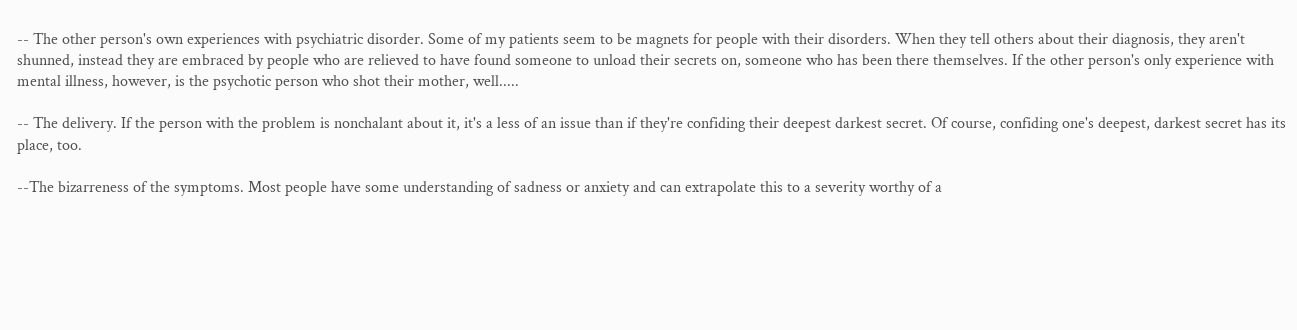-- The other person's own experiences with psychiatric disorder. Some of my patients seem to be magnets for people with their disorders. When they tell others about their diagnosis, they aren't shunned, instead they are embraced by people who are relieved to have found someone to unload their secrets on, someone who has been there themselves. If the other person's only experience with mental illness, however, is the psychotic person who shot their mother, well.....

-- The delivery. If the person with the problem is nonchalant about it, it's a less of an issue than if they're confiding their deepest darkest secret. Of course, confiding one's deepest, darkest secret has its place, too.

--The bizarreness of the symptoms. Most people have some understanding of sadness or anxiety and can extrapolate this to a severity worthy of a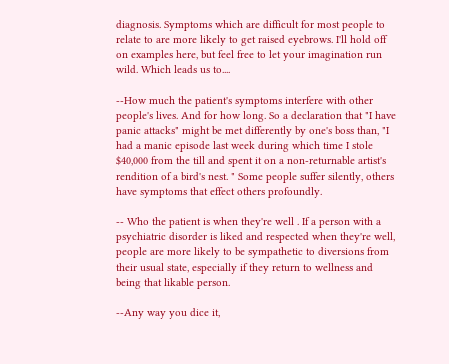diagnosis. Symptoms which are difficult for most people to relate to are more likely to get raised eyebrows. I'll hold off on examples here, but feel free to let your imagination run wild. Which leads us to....

--How much the patient's symptoms interfere with other people's lives. And for how long. So a declaration that "I have panic attacks" might be met differently by one's boss than, "I had a manic episode last week during which time I stole $40,000 from the till and spent it on a non-returnable artist's rendition of a bird's nest. " Some people suffer silently, others have symptoms that effect others profoundly.

-- Who the patient is when they're well . If a person with a psychiatric disorder is liked and respected when they're well, people are more likely to be sympathetic to diversions from their usual state, especially if they return to wellness and being that likable person.

--Any way you dice it,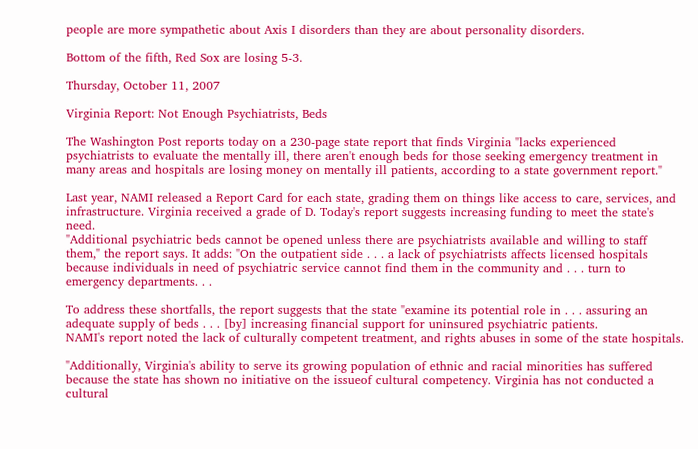people are more sympathetic about Axis I disorders than they are about personality disorders.

Bottom of the fifth, Red Sox are losing 5-3.

Thursday, October 11, 2007

Virginia Report: Not Enough Psychiatrists, Beds

The Washington Post reports today on a 230-page state report that finds Virginia "lacks experienced psychiatrists to evaluate the mentally ill, there aren't enough beds for those seeking emergency treatment in many areas and hospitals are losing money on mentally ill patients, according to a state government report."

Last year, NAMI released a Report Card for each state, grading them on things like access to care, services, and infrastructure. Virginia received a grade of D. Today's report suggests increasing funding to meet the state's need.
"Additional psychiatric beds cannot be opened unless there are psychiatrists available and willing to staff them," the report says. It adds: "On the outpatient side . . . a lack of psychiatrists affects licensed hospitals because individuals in need of psychiatric service cannot find them in the community and . . . turn to emergency departments. . .

To address these shortfalls, the report suggests that the state "examine its potential role in . . . assuring an adequate supply of beds . . . [by] increasing financial support for uninsured psychiatric patients.
NAMI's report noted the lack of culturally competent treatment, and rights abuses in some of the state hospitals.

"Additionally, Virginia's ability to serve its growing population of ethnic and racial minorities has suffered because the state has shown no initiative on the issueof cultural competency. Virginia has not conducted a cultural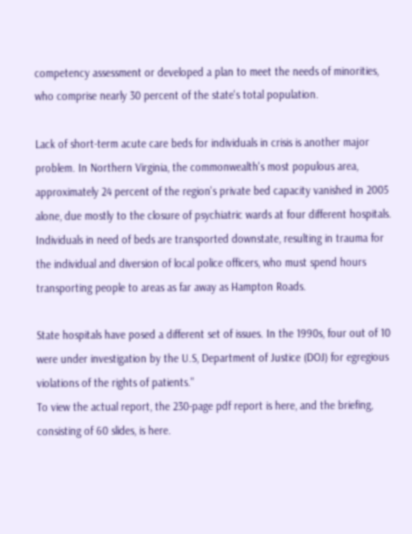competency assessment or developed a plan to meet the needs of minorities, who comprise nearly 30 percent of the state's total population.

Lack of short-term acute care beds for individuals in crisis is another major problem. In Northern Virginia, the commonwealth's most populous area, approximately 24 percent of the region's private bed capacity vanished in 2005 alone, due mostly to the closure of psychiatric wards at four different hospitals. Individuals in need of beds are transported downstate, resulting in trauma for the individual and diversion of local police officers, who must spend hours transporting people to areas as far away as Hampton Roads.

State hospitals have posed a different set of issues. In the 1990s, four out of 10 were under investigation by the U.S, Department of Justice (DOJ) for egregious violations of the rights of patients."
To view the actual report, the 230-page pdf report is here, and the briefing, consisting of 60 slides, is here.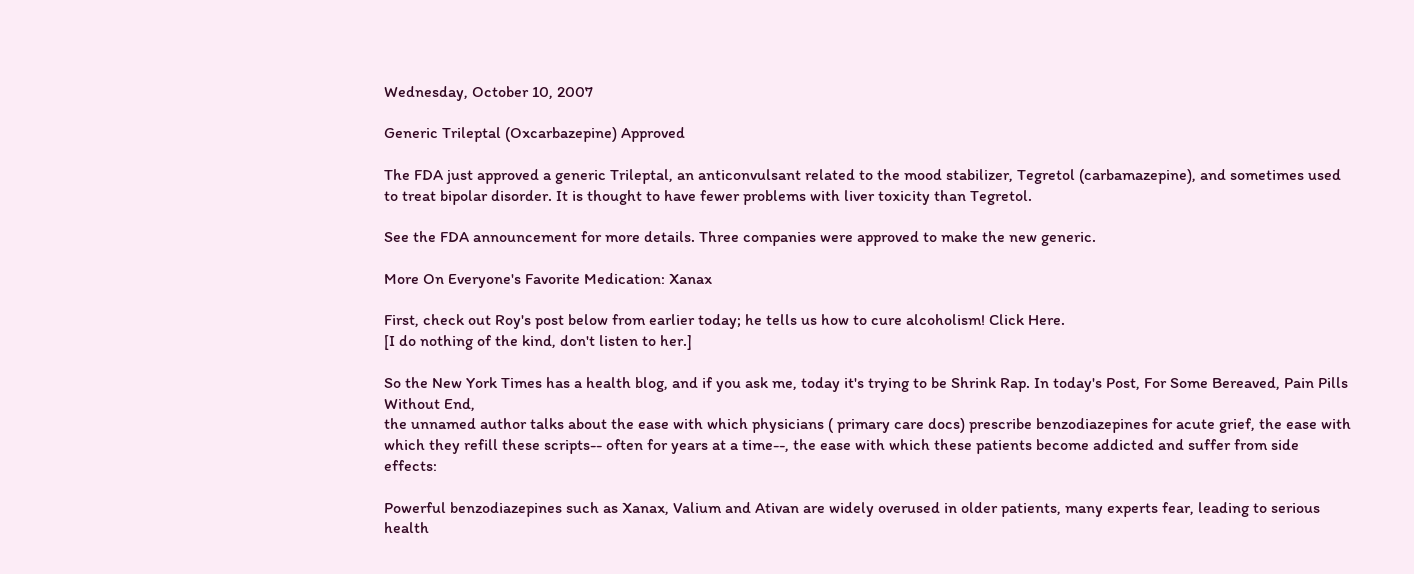Wednesday, October 10, 2007

Generic Trileptal (Oxcarbazepine) Approved

The FDA just approved a generic Trileptal, an anticonvulsant related to the mood stabilizer, Tegretol (carbamazepine), and sometimes used to treat bipolar disorder. It is thought to have fewer problems with liver toxicity than Tegretol.

See the FDA announcement for more details. Three companies were approved to make the new generic.

More On Everyone's Favorite Medication: Xanax

First, check out Roy's post below from earlier today; he tells us how to cure alcoholism! Click Here.
[I do nothing of the kind, don't listen to her.]

So the New York Times has a health blog, and if you ask me, today it's trying to be Shrink Rap. In today's Post, For Some Bereaved, Pain Pills Without End,
the unnamed author talks about the ease with which physicians ( primary care docs) prescribe benzodiazepines for acute grief, the ease with which they refill these scripts-- often for years at a time--, the ease with which these patients become addicted and suffer from side effects:

Powerful benzodiazepines such as Xanax, Valium and Ativan are widely overused in older patients, many experts fear, leading to serious health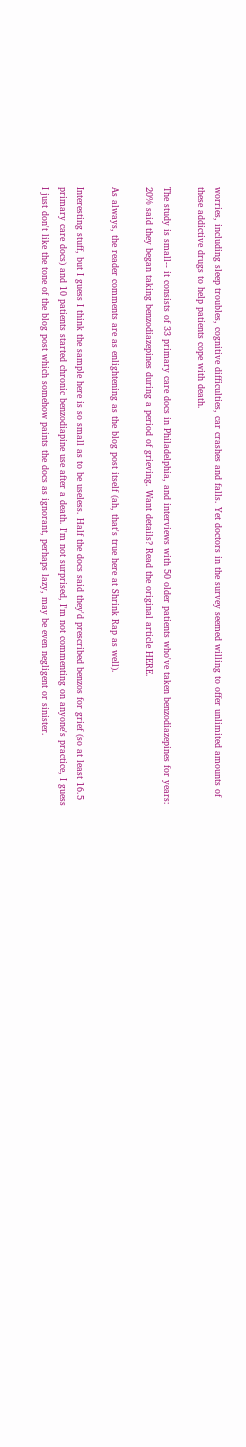worries, including sleep troubles, cognitive difficulties, car crashes and falls. Yet doctors in the survey seemed willing to offer unlimited amounts of these addictive drugs to help patients cope with death.

The study is small-- it consists of 33 primary care docs in Philadelphia, and interviews with 50 older patients who've taken benzodiazepines for years: 20% said they began taking benzodiazepines during a period of grieving. Want details? Read the original article HERE.

As always, the reader comments are as enlightening as the blog post itself (ah, that's true here at Shrink Rap as well).

Interesting stuff, but I guess I think the sample here is so small as to be useless. Half the docs said they'd prescribed benzos for grief (so at least 16.5 primary care docs) and 10 patients started chronic benzodiapine use after a death. I'm not surprised, I'm not commenting on anyone's practice, I guess I just don't like the tone of the blog post which somehow paints the docs as ignorant, perhaps lazy, may be even negligent or sinister.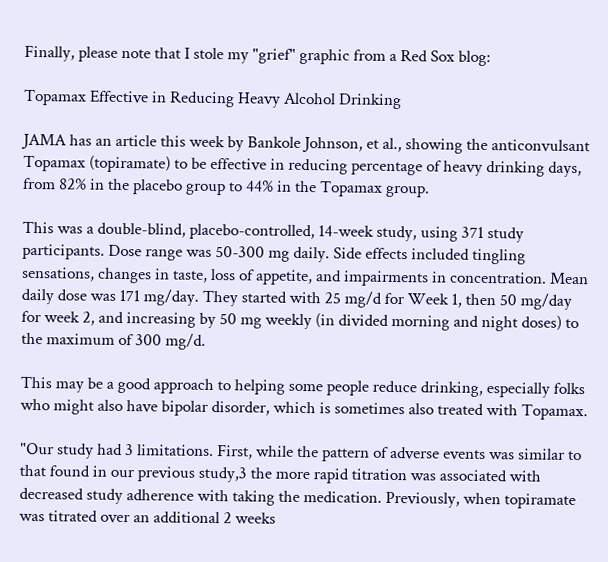Finally, please note that I stole my "grief" graphic from a Red Sox blog:

Topamax Effective in Reducing Heavy Alcohol Drinking

JAMA has an article this week by Bankole Johnson, et al., showing the anticonvulsant Topamax (topiramate) to be effective in reducing percentage of heavy drinking days, from 82% in the placebo group to 44% in the Topamax group.

This was a double-blind, placebo-controlled, 14-week study, using 371 study participants. Dose range was 50-300 mg daily. Side effects included tingling sensations, changes in taste, loss of appetite, and impairments in concentration. Mean daily dose was 171 mg/day. They started with 25 mg/d for Week 1, then 50 mg/day for week 2, and increasing by 50 mg weekly (in divided morning and night doses) to the maximum of 300 mg/d.

This may be a good approach to helping some people reduce drinking, especially folks who might also have bipolar disorder, which is sometimes also treated with Topamax.

"Our study had 3 limitations. First, while the pattern of adverse events was similar to that found in our previous study,3 the more rapid titration was associated with decreased study adherence with taking the medication. Previously, when topiramate was titrated over an additional 2 weeks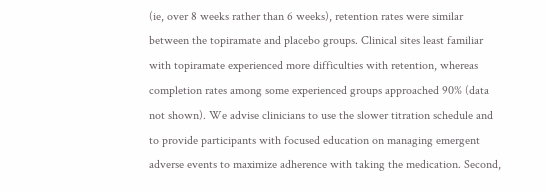(ie, over 8 weeks rather than 6 weeks), retention rates were similar between the topiramate and placebo groups. Clinical sites least familiar with topiramate experienced more difficulties with retention, whereas completion rates among some experienced groups approached 90% (data not shown). We advise clinicians to use the slower titration schedule and to provide participants with focused education on managing emergent adverse events to maximize adherence with taking the medication. Second,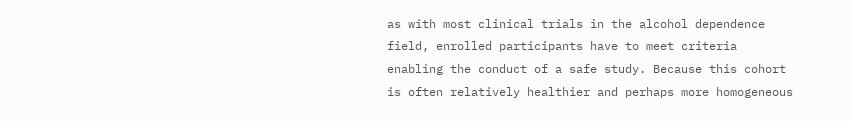as with most clinical trials in the alcohol dependence field, enrolled participants have to meet criteria enabling the conduct of a safe study. Because this cohort is often relatively healthier and perhaps more homogeneous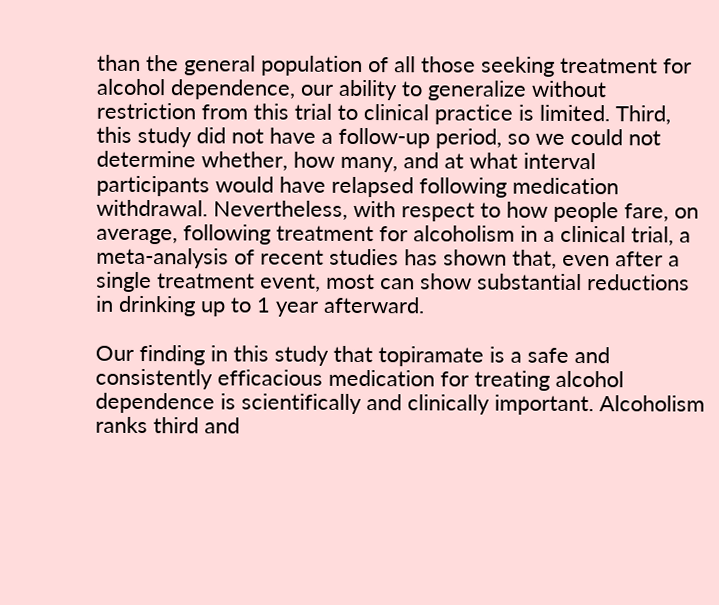than the general population of all those seeking treatment for alcohol dependence, our ability to generalize without restriction from this trial to clinical practice is limited. Third, this study did not have a follow-up period, so we could not determine whether, how many, and at what interval participants would have relapsed following medication withdrawal. Nevertheless, with respect to how people fare, on average, following treatment for alcoholism in a clinical trial, a meta-analysis of recent studies has shown that, even after a single treatment event, most can show substantial reductions in drinking up to 1 year afterward.

Our finding in this study that topiramate is a safe and consistently efficacious medication for treating alcohol dependence is scientifically and clinically important. Alcoholism ranks third and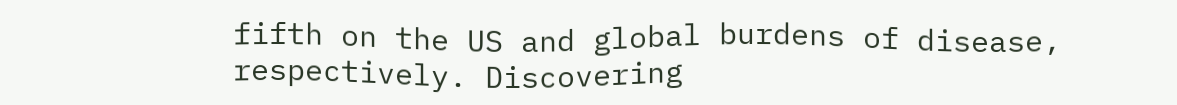fifth on the US and global burdens of disease, respectively. Discovering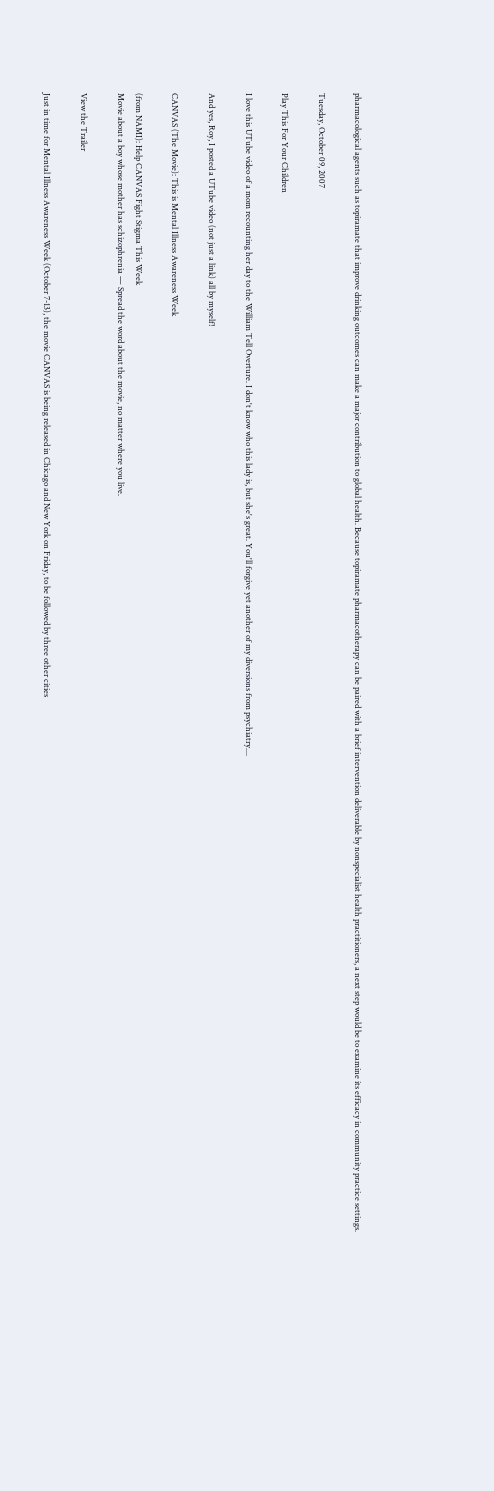pharmacological agents such as topiramate that improve drinking outcomes can make a major contribution to global health. Because topiramate pharmacotherapy can be paired with a brief intervention deliverable by nonspecialist health practitioners, a next step would be to examine its efficacy in community practice settings.

Tuesday, October 09, 2007

Play This For Your Children

I love this UTube video of a mom recounting her day to the William Tell Overture. I don't know who this lady is, but she's great. You'll forgive yet another of my diversions from psychiatry....

And yes, Roy, I posted a UTube video (not just a link) all by myself!

CANVAS (The Movie): This is Mental Illness Awareness Week

(from NAMI): Help CANVAS Fight Stigma This Week
Movie about a boy whose mother has schizophrenia — Spread the word about the movie, no matter where you live.

View the Trailer

Just in time for Mental Illness Awareness Week (October 7-13), the movie CANVAS is being released in Chicago and New York on Friday, to be followed by three other cities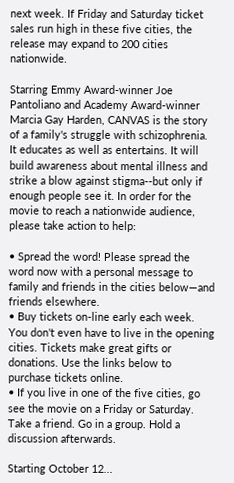next week. If Friday and Saturday ticket sales run high in these five cities, the release may expand to 200 cities nationwide.

Starring Emmy Award-winner Joe Pantoliano and Academy Award-winner Marcia Gay Harden, CANVAS is the story of a family's struggle with schizophrenia. It educates as well as entertains. It will build awareness about mental illness and strike a blow against stigma--but only if enough people see it. In order for the movie to reach a nationwide audience, please take action to help:

• Spread the word! Please spread the word now with a personal message to family and friends in the cities below—and friends elsewhere.
• Buy tickets on-line early each week. You don't even have to live in the opening cities. Tickets make great gifts or donations. Use the links below to purchase tickets online.
• If you live in one of the five cities, go see the movie on a Friday or Saturday. Take a friend. Go in a group. Hold a discussion afterwards.

Starting October 12...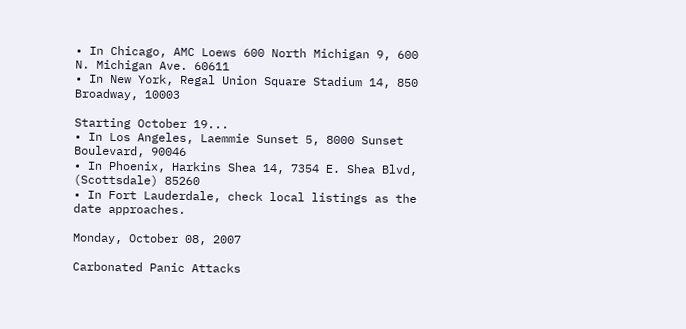• In Chicago, AMC Loews 600 North Michigan 9, 600 N. Michigan Ave. 60611
• In New York, Regal Union Square Stadium 14, 850 Broadway, 10003

Starting October 19...
• In Los Angeles, Laemmie Sunset 5, 8000 Sunset Boulevard, 90046
• In Phoenix, Harkins Shea 14, 7354 E. Shea Blvd, (Scottsdale) 85260
• In Fort Lauderdale, check local listings as the date approaches.

Monday, October 08, 2007

Carbonated Panic Attacks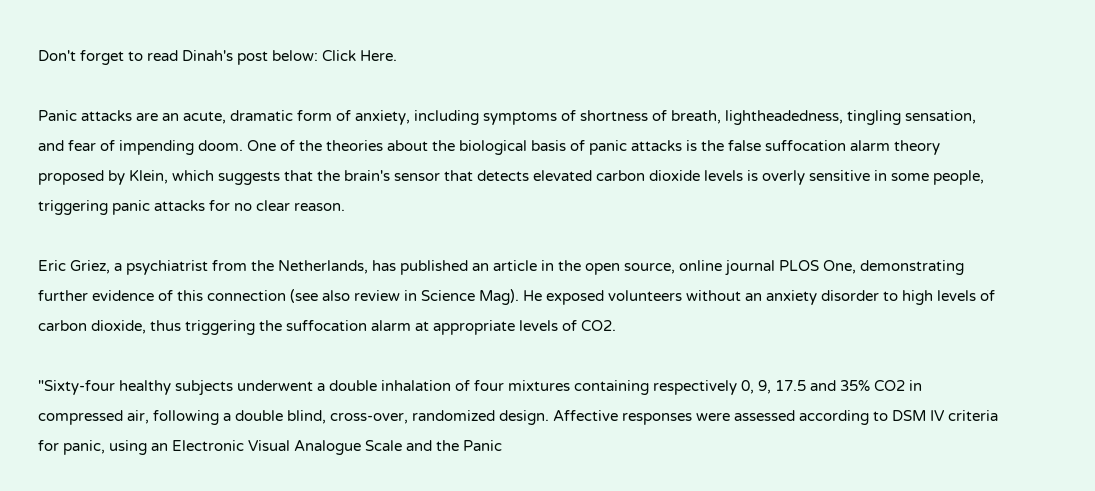Don't forget to read Dinah's post below: Click Here.

Panic attacks are an acute, dramatic form of anxiety, including symptoms of shortness of breath, lightheadedness, tingling sensation, and fear of impending doom. One of the theories about the biological basis of panic attacks is the false suffocation alarm theory proposed by Klein, which suggests that the brain's sensor that detects elevated carbon dioxide levels is overly sensitive in some people, triggering panic attacks for no clear reason.

Eric Griez, a psychiatrist from the Netherlands, has published an article in the open source, online journal PLOS One, demonstrating further evidence of this connection (see also review in Science Mag). He exposed volunteers without an anxiety disorder to high levels of carbon dioxide, thus triggering the suffocation alarm at appropriate levels of CO2.

"Sixty-four healthy subjects underwent a double inhalation of four mixtures containing respectively 0, 9, 17.5 and 35% CO2 in compressed air, following a double blind, cross-over, randomized design. Affective responses were assessed according to DSM IV criteria for panic, using an Electronic Visual Analogue Scale and the Panic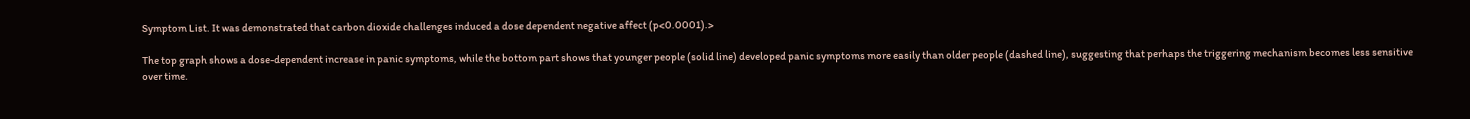Symptom List. It was demonstrated that carbon dioxide challenges induced a dose dependent negative affect (p<0.0001).>

The top graph shows a dose-dependent increase in panic symptoms, while the bottom part shows that younger people (solid line) developed panic symptoms more easily than older people (dashed line), suggesting that perhaps the triggering mechanism becomes less sensitive over time.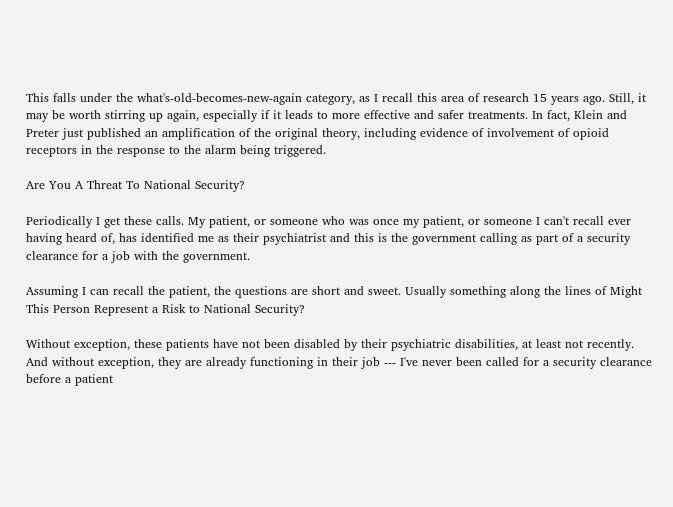This falls under the what's-old-becomes-new-again category, as I recall this area of research 15 years ago. Still, it may be worth stirring up again, especially if it leads to more effective and safer treatments. In fact, Klein and Preter just published an amplification of the original theory, including evidence of involvement of opioid receptors in the response to the alarm being triggered.

Are You A Threat To National Security?

Periodically I get these calls. My patient, or someone who was once my patient, or someone I can't recall ever having heard of, has identified me as their psychiatrist and this is the government calling as part of a security clearance for a job with the government.

Assuming I can recall the patient, the questions are short and sweet. Usually something along the lines of Might This Person Represent a Risk to National Security?

Without exception, these patients have not been disabled by their psychiatric disabilities, at least not recently. And without exception, they are already functioning in their job --- I've never been called for a security clearance before a patient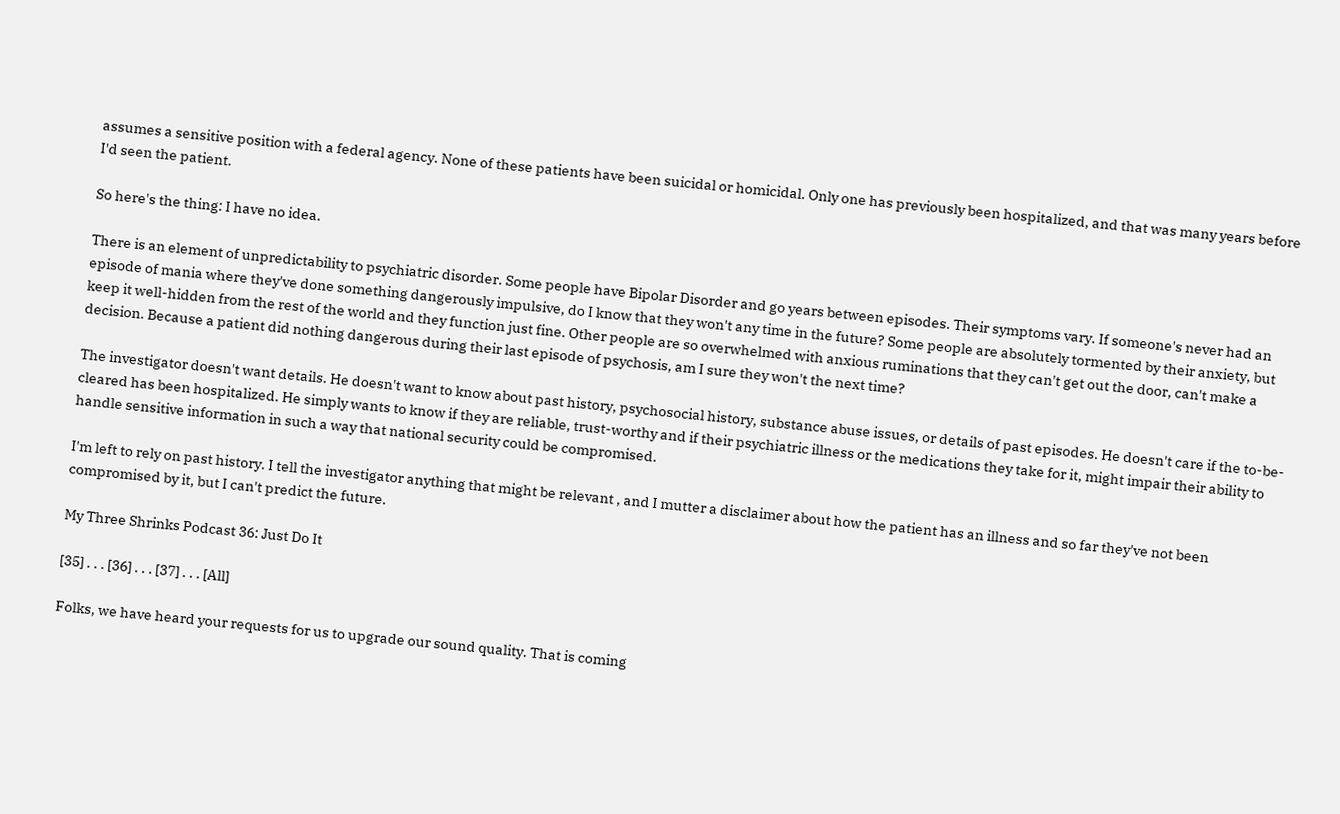assumes a sensitive position with a federal agency. None of these patients have been suicidal or homicidal. Only one has previously been hospitalized, and that was many years before I'd seen the patient.

So here's the thing: I have no idea.

There is an element of unpredictability to psychiatric disorder. Some people have Bipolar Disorder and go years between episodes. Their symptoms vary. If someone's never had an episode of mania where they've done something dangerously impulsive, do I know that they won't any time in the future? Some people are absolutely tormented by their anxiety, but keep it well-hidden from the rest of the world and they function just fine. Other people are so overwhelmed with anxious ruminations that they can't get out the door, can't make a decision. Because a patient did nothing dangerous during their last episode of psychosis, am I sure they won't the next time?

The investigator doesn't want details. He doesn't want to know about past history, psychosocial history, substance abuse issues, or details of past episodes. He doesn't care if the to-be-cleared has been hospitalized. He simply wants to know if they are reliable, trust-worthy and if their psychiatric illness or the medications they take for it, might impair their ability to handle sensitive information in such a way that national security could be compromised.

I'm left to rely on past history. I tell the investigator anything that might be relevant , and I mutter a disclaimer about how the patient has an illness and so far they've not been compromised by it, but I can't predict the future.

My Three Shrinks Podcast 36: Just Do It

[35] . . . [36] . . . [37] . . . [All]

Folks, we have heard your requests for us to upgrade our sound quality. That is coming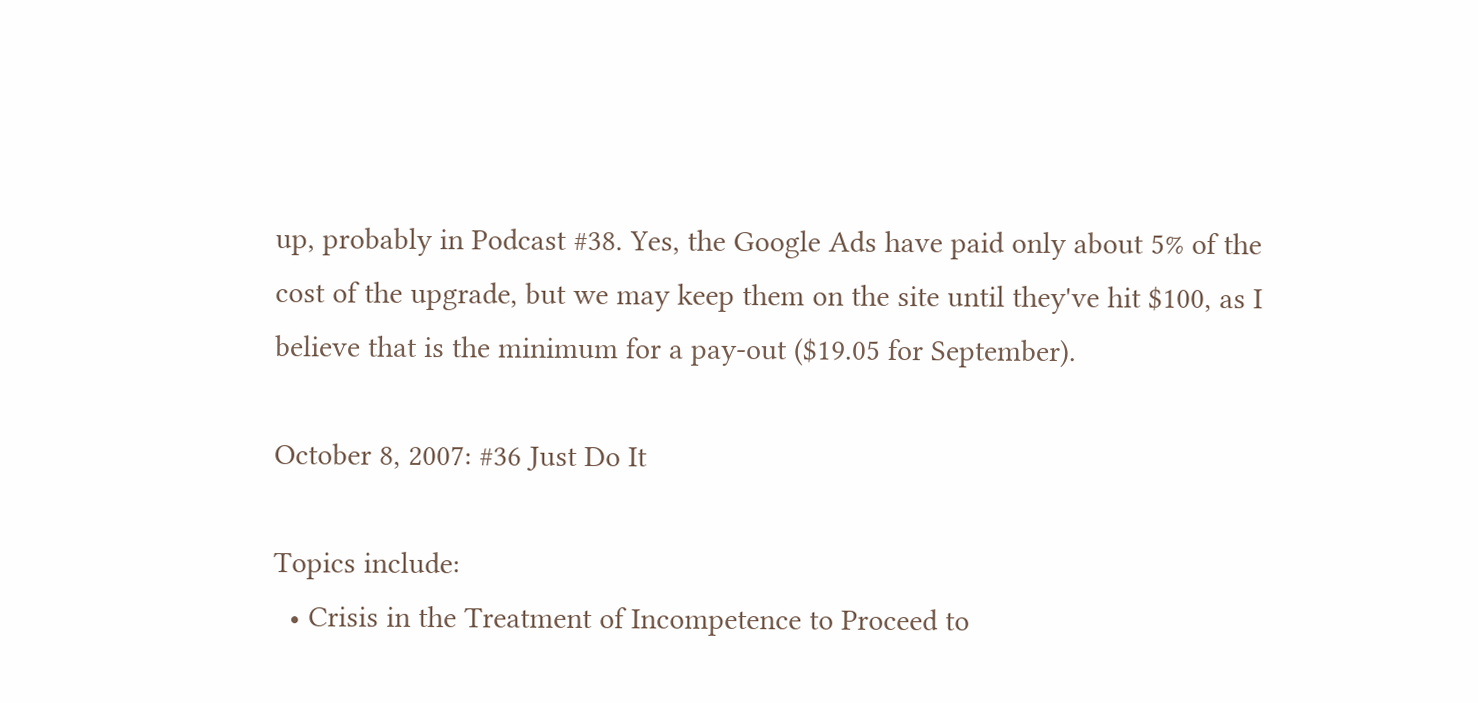up, probably in Podcast #38. Yes, the Google Ads have paid only about 5% of the cost of the upgrade, but we may keep them on the site until they've hit $100, as I believe that is the minimum for a pay-out ($19.05 for September).

October 8, 2007: #36 Just Do It

Topics include:
  • Crisis in the Treatment of Incompetence to Proceed to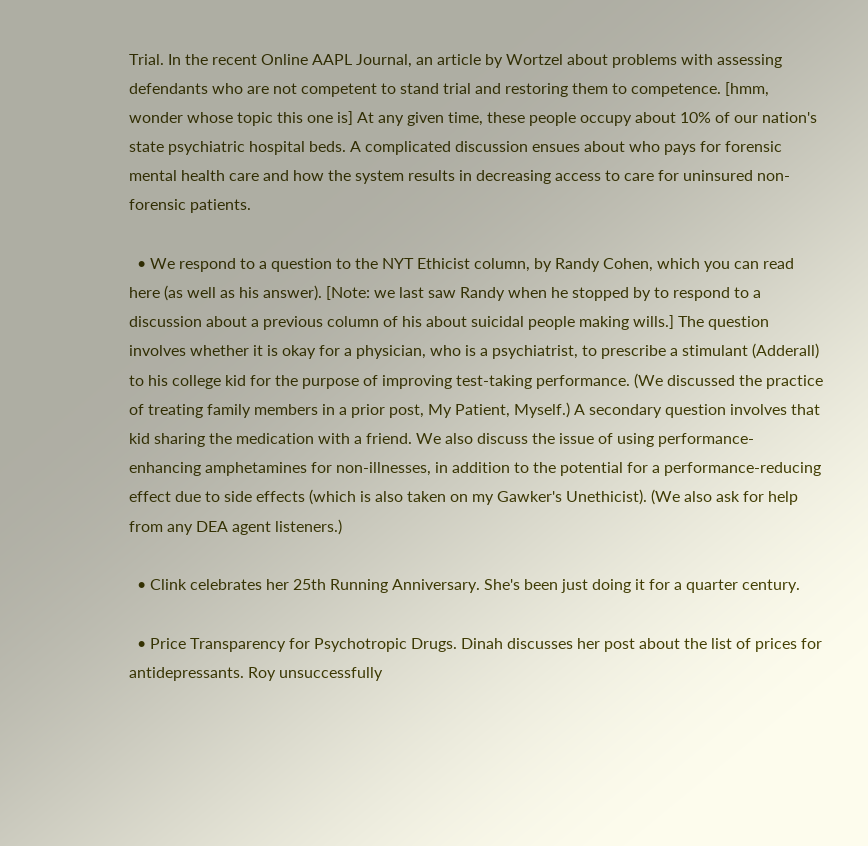Trial. In the recent Online AAPL Journal, an article by Wortzel about problems with assessing defendants who are not competent to stand trial and restoring them to competence. [hmm, wonder whose topic this one is] At any given time, these people occupy about 10% of our nation's state psychiatric hospital beds. A complicated discussion ensues about who pays for forensic mental health care and how the system results in decreasing access to care for uninsured non-forensic patients.

  • We respond to a question to the NYT Ethicist column, by Randy Cohen, which you can read here (as well as his answer). [Note: we last saw Randy when he stopped by to respond to a discussion about a previous column of his about suicidal people making wills.] The question involves whether it is okay for a physician, who is a psychiatrist, to prescribe a stimulant (Adderall) to his college kid for the purpose of improving test-taking performance. (We discussed the practice of treating family members in a prior post, My Patient, Myself.) A secondary question involves that kid sharing the medication with a friend. We also discuss the issue of using performance-enhancing amphetamines for non-illnesses, in addition to the potential for a performance-reducing effect due to side effects (which is also taken on my Gawker's Unethicist). (We also ask for help from any DEA agent listeners.)

  • Clink celebrates her 25th Running Anniversary. She's been just doing it for a quarter century.

  • Price Transparency for Psychotropic Drugs. Dinah discusses her post about the list of prices for antidepressants. Roy unsuccessfully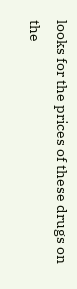looks for the prices of these drugs on the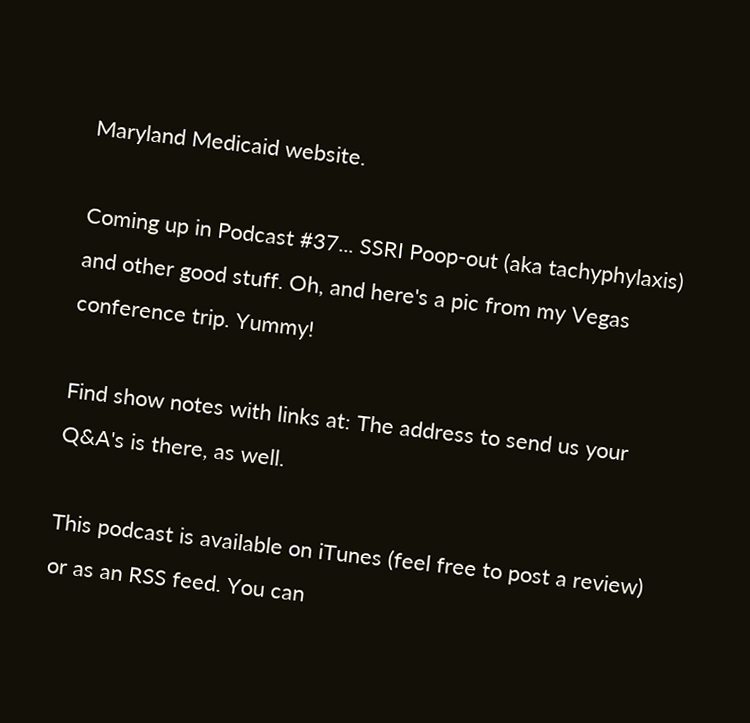Maryland Medicaid website.

Coming up in Podcast #37... SSRI Poop-out (aka tachyphylaxis) and other good stuff. Oh, and here's a pic from my Vegas conference trip. Yummy!

Find show notes with links at: The address to send us your Q&A's is there, as well.

This podcast is available on iTunes (feel free to post a review) or as an RSS feed. You can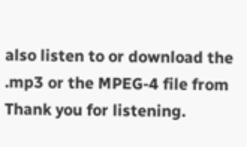also listen to or download the .mp3 or the MPEG-4 file from
Thank you for listening.